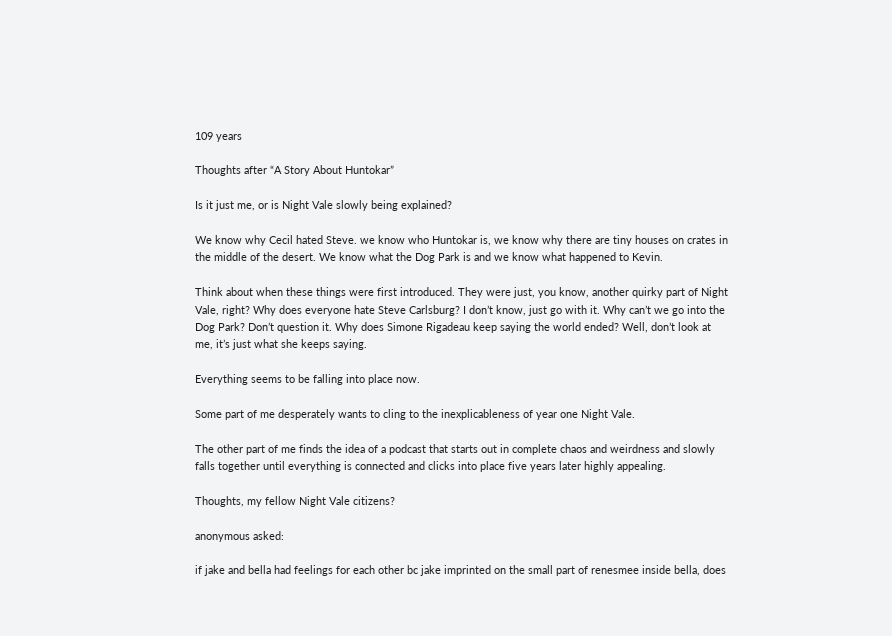109 years

Thoughts after “A Story About Huntokar”

Is it just me, or is Night Vale slowly being explained?

We know why Cecil hated Steve. we know who Huntokar is, we know why there are tiny houses on crates in the middle of the desert. We know what the Dog Park is and we know what happened to Kevin.

Think about when these things were first introduced. They were just, you know, another quirky part of Night Vale, right? Why does everyone hate Steve Carlsburg? I don’t know, just go with it. Why can’t we go into the Dog Park? Don’t question it. Why does Simone Rigadeau keep saying the world ended? Well, don’t look at me, it’s just what she keeps saying.

Everything seems to be falling into place now.

Some part of me desperately wants to cling to the inexplicableness of year one Night Vale.

The other part of me finds the idea of a podcast that starts out in complete chaos and weirdness and slowly falls together until everything is connected and clicks into place five years later highly appealing.

Thoughts, my fellow Night Vale citizens?

anonymous asked:

if jake and bella had feelings for each other bc jake imprinted on the small part of renesmee inside bella, does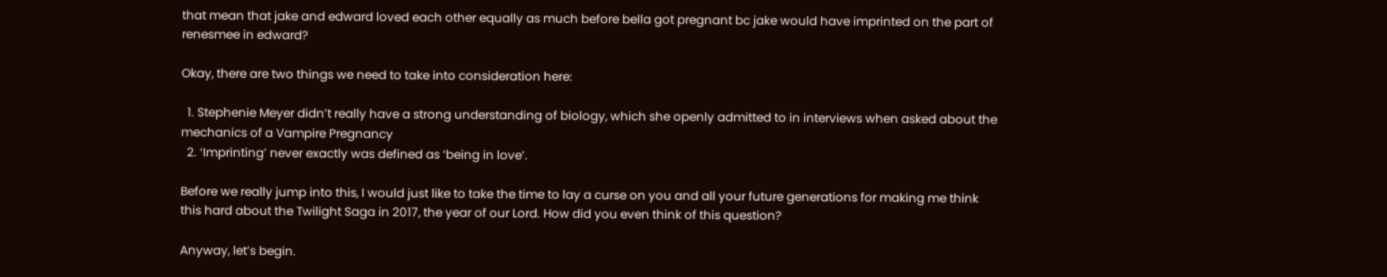that mean that jake and edward loved each other equally as much before bella got pregnant bc jake would have imprinted on the part of renesmee in edward?

Okay, there are two things we need to take into consideration here:

  1. Stephenie Meyer didn’t really have a strong understanding of biology, which she openly admitted to in interviews when asked about the mechanics of a Vampire Pregnancy
  2. ‘Imprinting’ never exactly was defined as ‘being in love’.

Before we really jump into this, I would just like to take the time to lay a curse on you and all your future generations for making me think this hard about the Twilight Saga in 2017, the year of our Lord. How did you even think of this question?

Anyway, let’s begin.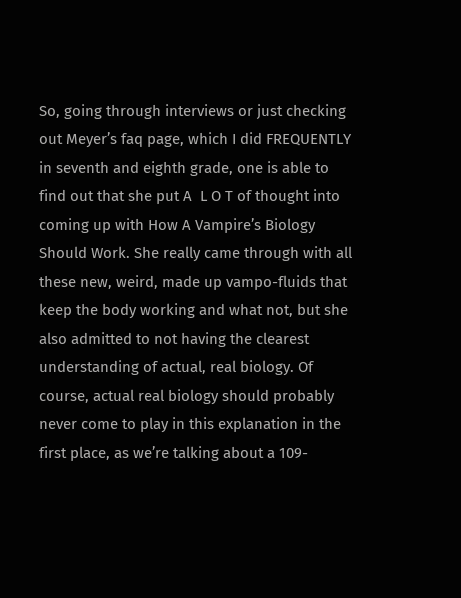So, going through interviews or just checking out Meyer’s faq page, which I did FREQUENTLY in seventh and eighth grade, one is able to find out that she put A  L O T of thought into coming up with How A Vampire’s Biology Should Work. She really came through with all these new, weird, made up vampo-fluids that keep the body working and what not, but she also admitted to not having the clearest understanding of actual, real biology. Of course, actual real biology should probably never come to play in this explanation in the first place, as we’re talking about a 109-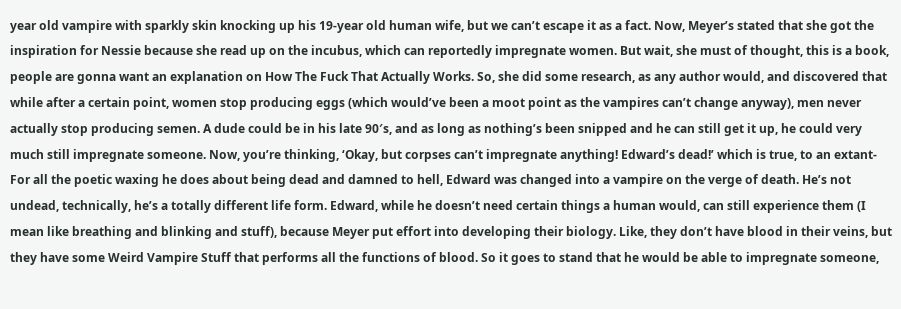year old vampire with sparkly skin knocking up his 19-year old human wife, but we can’t escape it as a fact. Now, Meyer’s stated that she got the inspiration for Nessie because she read up on the incubus, which can reportedly impregnate women. But wait, she must of thought, this is a book, people are gonna want an explanation on How The Fuck That Actually Works. So, she did some research, as any author would, and discovered that while after a certain point, women stop producing eggs (which would’ve been a moot point as the vampires can’t change anyway), men never actually stop producing semen. A dude could be in his late 90′s, and as long as nothing’s been snipped and he can still get it up, he could very much still impregnate someone. Now, you’re thinking, ‘Okay, but corpses can’t impregnate anything! Edward’s dead!’ which is true, to an extant- For all the poetic waxing he does about being dead and damned to hell, Edward was changed into a vampire on the verge of death. He’s not undead, technically, he’s a totally different life form. Edward, while he doesn’t need certain things a human would, can still experience them (I mean like breathing and blinking and stuff), because Meyer put effort into developing their biology. Like, they don’t have blood in their veins, but they have some Weird Vampire Stuff that performs all the functions of blood. So it goes to stand that he would be able to impregnate someone,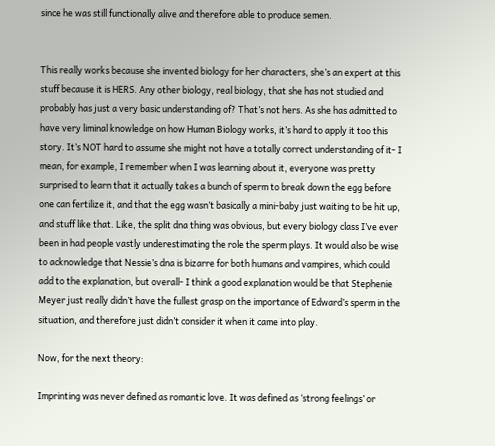since he was still functionally alive and therefore able to produce semen.


This really works because she invented biology for her characters, she’s an expert at this stuff because it is HERS. Any other biology, real biology, that she has not studied and probably has just a very basic understanding of? That’s not hers. As she has admitted to have very liminal knowledge on how Human Biology works, it’s hard to apply it too this story. It’s NOT hard to assume she might not have a totally correct understanding of it- I mean, for example, I remember when I was learning about it, everyone was pretty surprised to learn that it actually takes a bunch of sperm to break down the egg before one can fertilize it, and that the egg wasn’t basically a mini-baby just waiting to be hit up, and stuff like that. Like, the split dna thing was obvious, but every biology class I’ve ever been in had people vastly underestimating the role the sperm plays. It would also be wise to acknowledge that Nessie’s dna is bizarre for both humans and vampires, which could add to the explanation, but overall- I think a good explanation would be that Stephenie Meyer just really didn’t have the fullest grasp on the importance of Edward’s sperm in the situation, and therefore just didn’t consider it when it came into play.

Now, for the next theory:

Imprinting was never defined as romantic love. It was defined as ‘strong feelings’ or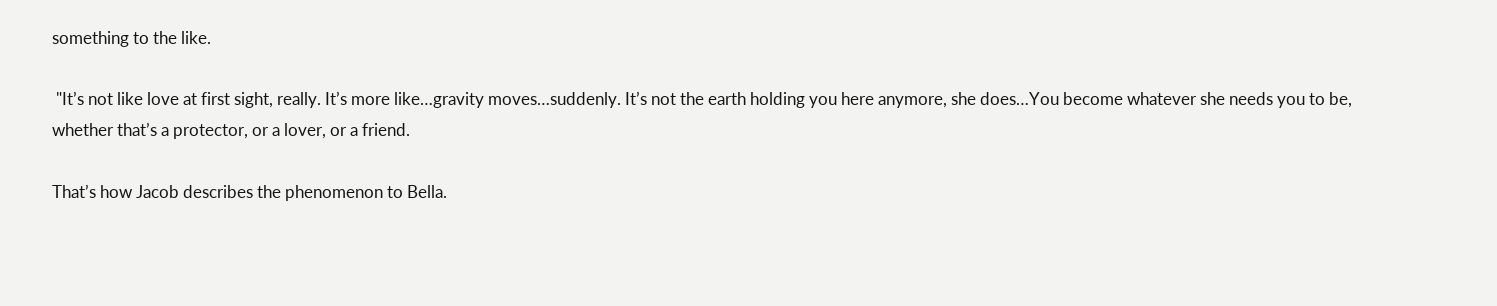something to the like.

 "It’s not like love at first sight, really. It’s more like…gravity moves…suddenly. It’s not the earth holding you here anymore, she does…You become whatever she needs you to be, whether that’s a protector, or a lover, or a friend.

That’s how Jacob describes the phenomenon to Bella.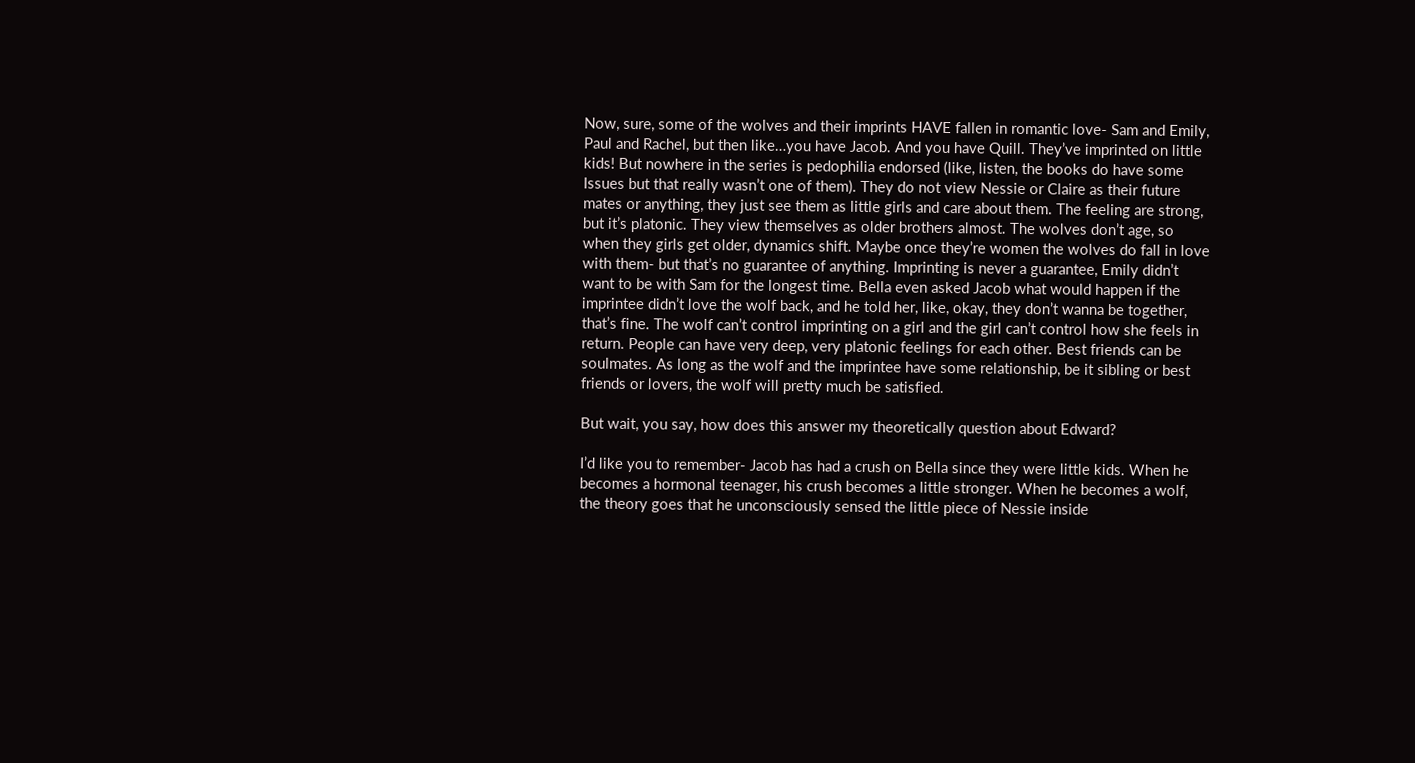Now, sure, some of the wolves and their imprints HAVE fallen in romantic love- Sam and Emily, Paul and Rachel, but then like…you have Jacob. And you have Quill. They’ve imprinted on little kids! But nowhere in the series is pedophilia endorsed (like, listen, the books do have some Issues but that really wasn’t one of them). They do not view Nessie or Claire as their future mates or anything, they just see them as little girls and care about them. The feeling are strong, but it’s platonic. They view themselves as older brothers almost. The wolves don’t age, so when they girls get older, dynamics shift. Maybe once they’re women the wolves do fall in love with them- but that’s no guarantee of anything. Imprinting is never a guarantee, Emily didn’t want to be with Sam for the longest time. Bella even asked Jacob what would happen if the imprintee didn’t love the wolf back, and he told her, like, okay, they don’t wanna be together, that’s fine. The wolf can’t control imprinting on a girl and the girl can’t control how she feels in return. People can have very deep, very platonic feelings for each other. Best friends can be soulmates. As long as the wolf and the imprintee have some relationship, be it sibling or best friends or lovers, the wolf will pretty much be satisfied.

But wait, you say, how does this answer my theoretically question about Edward?

I’d like you to remember- Jacob has had a crush on Bella since they were little kids. When he becomes a hormonal teenager, his crush becomes a little stronger. When he becomes a wolf, the theory goes that he unconsciously sensed the little piece of Nessie inside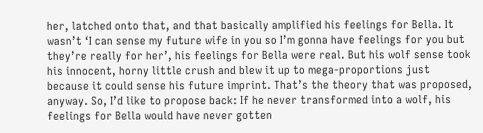her, latched onto that, and that basically amplified his feelings for Bella. It wasn’t ‘I can sense my future wife in you so I’m gonna have feelings for you but they’re really for her’, his feelings for Bella were real. But his wolf sense took his innocent, horny little crush and blew it up to mega-proportions just because it could sense his future imprint. That’s the theory that was proposed, anyway. So, I’d like to propose back: If he never transformed into a wolf, his feelings for Bella would have never gotten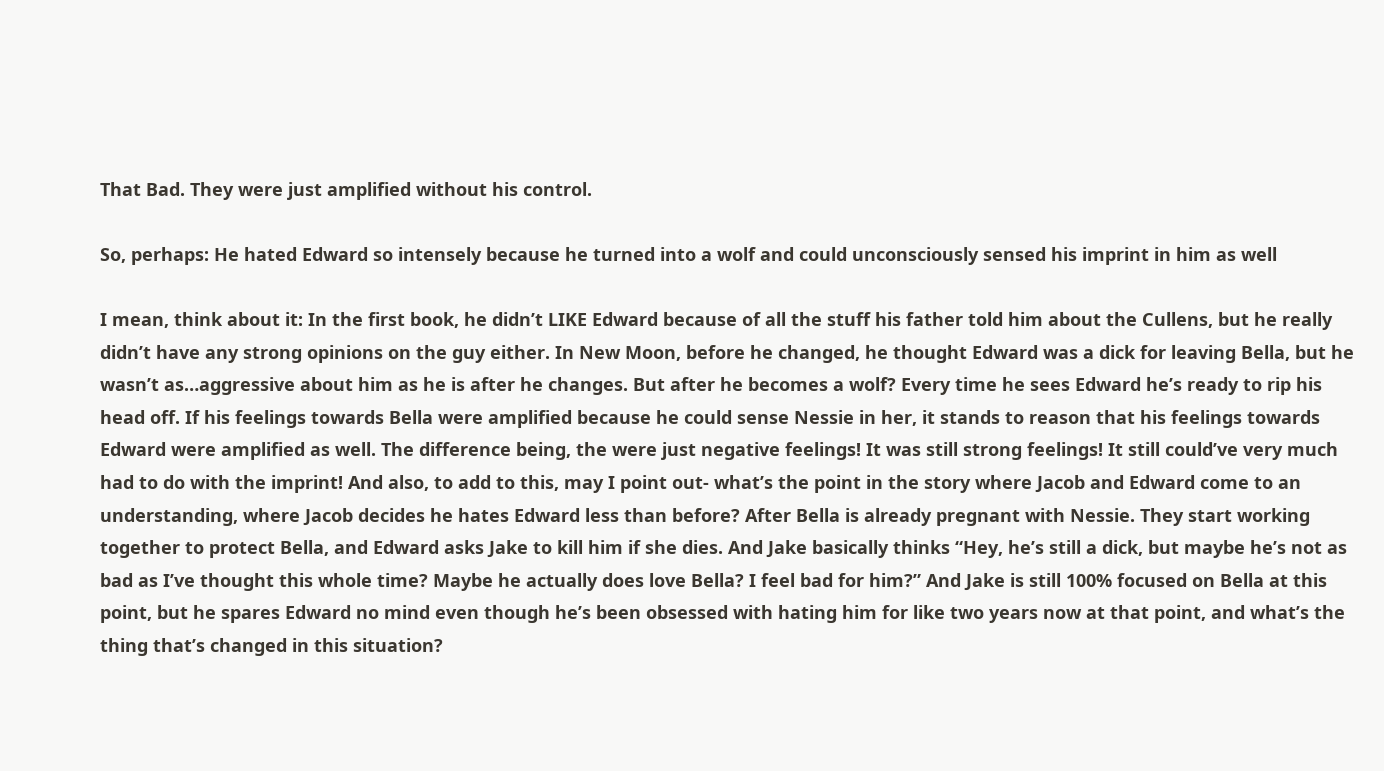That Bad. They were just amplified without his control.

So, perhaps: He hated Edward so intensely because he turned into a wolf and could unconsciously sensed his imprint in him as well

I mean, think about it: In the first book, he didn’t LIKE Edward because of all the stuff his father told him about the Cullens, but he really didn’t have any strong opinions on the guy either. In New Moon, before he changed, he thought Edward was a dick for leaving Bella, but he wasn’t as…aggressive about him as he is after he changes. But after he becomes a wolf? Every time he sees Edward he’s ready to rip his head off. If his feelings towards Bella were amplified because he could sense Nessie in her, it stands to reason that his feelings towards Edward were amplified as well. The difference being, the were just negative feelings! It was still strong feelings! It still could’ve very much had to do with the imprint! And also, to add to this, may I point out- what’s the point in the story where Jacob and Edward come to an understanding, where Jacob decides he hates Edward less than before? After Bella is already pregnant with Nessie. They start working together to protect Bella, and Edward asks Jake to kill him if she dies. And Jake basically thinks “Hey, he’s still a dick, but maybe he’s not as bad as I’ve thought this whole time? Maybe he actually does love Bella? I feel bad for him?” And Jake is still 100% focused on Bella at this point, but he spares Edward no mind even though he’s been obsessed with hating him for like two years now at that point, and what’s the thing that’s changed in this situation?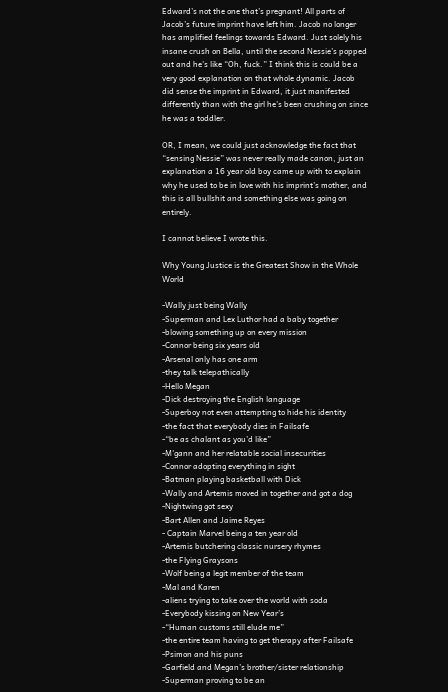Edward’s not the one that’s pregnant! All parts of Jacob’s future imprint have left him. Jacob no longer has amplified feelings towards Edward. Just solely his insane crush on Bella, until the second Nessie’s popped out and he’s like “Oh, fuck.” I think this is could be a very good explanation on that whole dynamic. Jacob did sense the imprint in Edward, it just manifested differently than with the girl he’s been crushing on since he was a toddler.

OR, I mean, we could just acknowledge the fact that “sensing Nessie” was never really made canon, just an explanation a 16 year old boy came up with to explain why he used to be in love with his imprint’s mother, and this is all bullshit and something else was going on entirely.

I cannot believe I wrote this.

Why Young Justice is the Greatest Show in the Whole World

-Wally just being Wally
-Superman and Lex Luthor had a baby together
-blowing something up on every mission
-Connor being six years old
-Arsenal only has one arm
-they talk telepathically
-Hello Megan
-Dick destroying the English language
-Superboy not even attempting to hide his identity
-the fact that everybody dies in Failsafe
-“be as chalant as you’d like”
-M'gann and her relatable social insecurities
-Connor adopting everything in sight
-Batman playing basketball with Dick
-Wally and Artemis moved in together and got a dog
-Nightwing got sexy
-Bart Allen and Jaime Reyes
- Captain Marvel being a ten year old
-Artemis butchering classic nursery rhymes
-the Flying Graysons
-Wolf being a legit member of the team
-Mal and Karen
-aliens trying to take over the world with soda
-Everybody kissing on New Year’s
-“Human customs still elude me”
-the entire team having to get therapy after Failsafe
-Psimon and his puns
-Garfield and Megan’s brother/sister relationship
-Superman proving to be an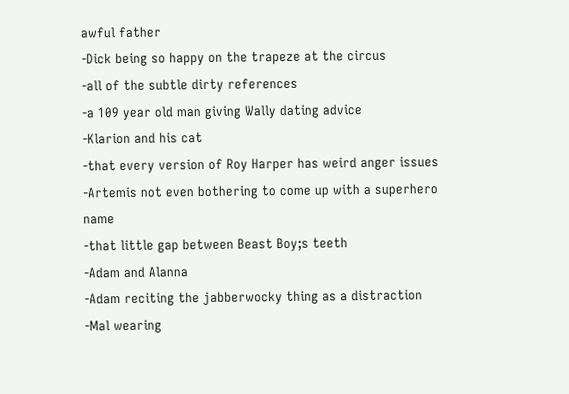awful father
-Dick being so happy on the trapeze at the circus
-all of the subtle dirty references
-a 109 year old man giving Wally dating advice
-Klarion and his cat
-that every version of Roy Harper has weird anger issues
-Artemis not even bothering to come up with a superhero name
-that little gap between Beast Boy;s teeth
-Adam and Alanna
-Adam reciting the jabberwocky thing as a distraction
-Mal wearing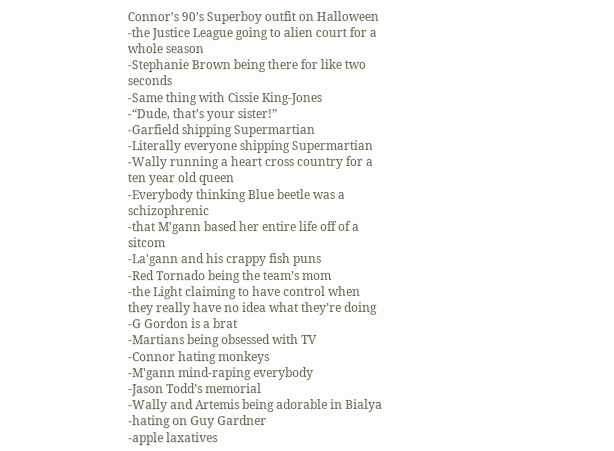Connor’s 90’s Superboy outfit on Halloween
-the Justice League going to alien court for a whole season
-Stephanie Brown being there for like two seconds
-Same thing with Cissie King-Jones
-“Dude, that’s your sister!”
-Garfield shipping Supermartian
-Literally everyone shipping Supermartian
-Wally running a heart cross country for a ten year old queen
-Everybody thinking Blue beetle was a schizophrenic
-that M'gann based her entire life off of a sitcom
-La'gann and his crappy fish puns
-Red Tornado being the team’s mom
-the Light claiming to have control when they really have no idea what they’re doing
-G Gordon is a brat
-Martians being obsessed with TV
-Connor hating monkeys
-M'gann mind-raping everybody
-Jason Todd’s memorial
-Wally and Artemis being adorable in Bialya
-hating on Guy Gardner
-apple laxatives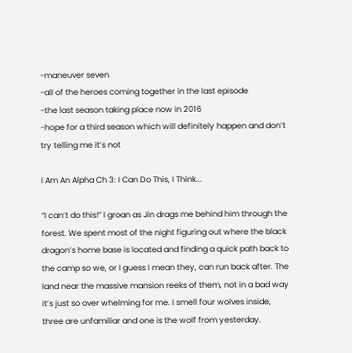-maneuver seven
-all of the heroes coming together in the last episode
-the last season taking place now in 2016
-hope for a third season which will definitely happen and don’t try telling me it’s not

I Am An Alpha Ch 3: I Can Do This, I Think...

“I can’t do this!” I groan as Jin drags me behind him through the forest. We spent most of the night figuring out where the black dragon’s home base is located and finding a quick path back to the camp so we, or I guess I mean they, can run back after. The land near the massive mansion reeks of them, not in a bad way it’s just so over whelming for me. I smell four wolves inside, three are unfamiliar and one is the wolf from yesterday.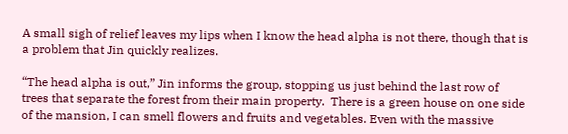A small sigh of relief leaves my lips when I know the head alpha is not there, though that is a problem that Jin quickly realizes.

“The head alpha is out,” Jin informs the group, stopping us just behind the last row of trees that separate the forest from their main property.  There is a green house on one side of the mansion, I can smell flowers and fruits and vegetables. Even with the massive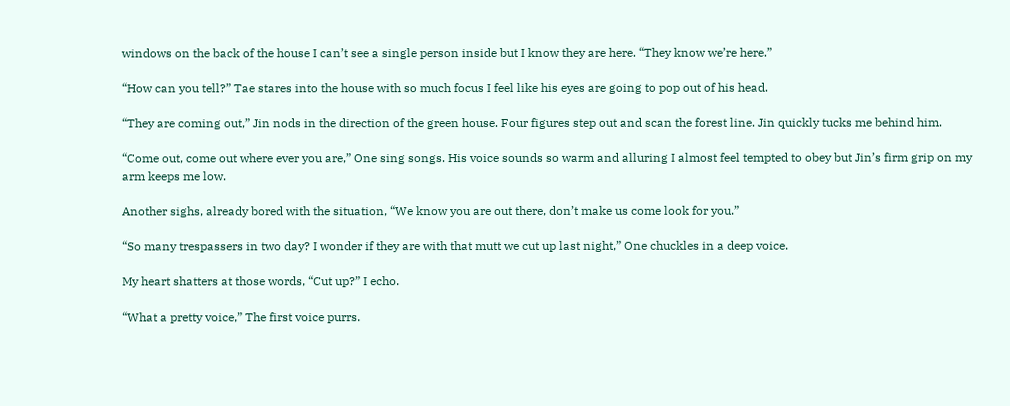windows on the back of the house I can’t see a single person inside but I know they are here. “They know we’re here.”

“How can you tell?” Tae stares into the house with so much focus I feel like his eyes are going to pop out of his head.

“They are coming out,” Jin nods in the direction of the green house. Four figures step out and scan the forest line. Jin quickly tucks me behind him.

“Come out, come out where ever you are,” One sing songs. His voice sounds so warm and alluring I almost feel tempted to obey but Jin’s firm grip on my arm keeps me low.

Another sighs, already bored with the situation, “We know you are out there, don’t make us come look for you.”

“So many trespassers in two day? I wonder if they are with that mutt we cut up last night,” One chuckles in a deep voice.

My heart shatters at those words, “Cut up?” I echo.

“What a pretty voice,” The first voice purrs.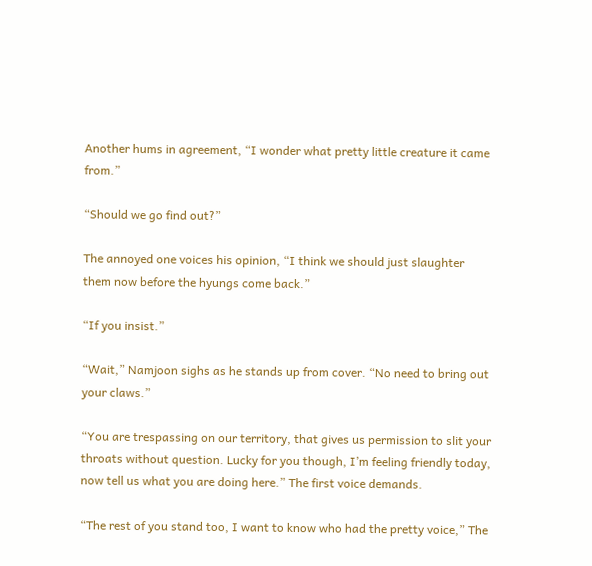Another hums in agreement, “I wonder what pretty little creature it came from.”

“Should we go find out?”

The annoyed one voices his opinion, “I think we should just slaughter them now before the hyungs come back.”

“If you insist.”

“Wait,” Namjoon sighs as he stands up from cover. “No need to bring out your claws.”

“You are trespassing on our territory, that gives us permission to slit your throats without question. Lucky for you though, I’m feeling friendly today, now tell us what you are doing here.” The first voice demands.

“The rest of you stand too, I want to know who had the pretty voice,” The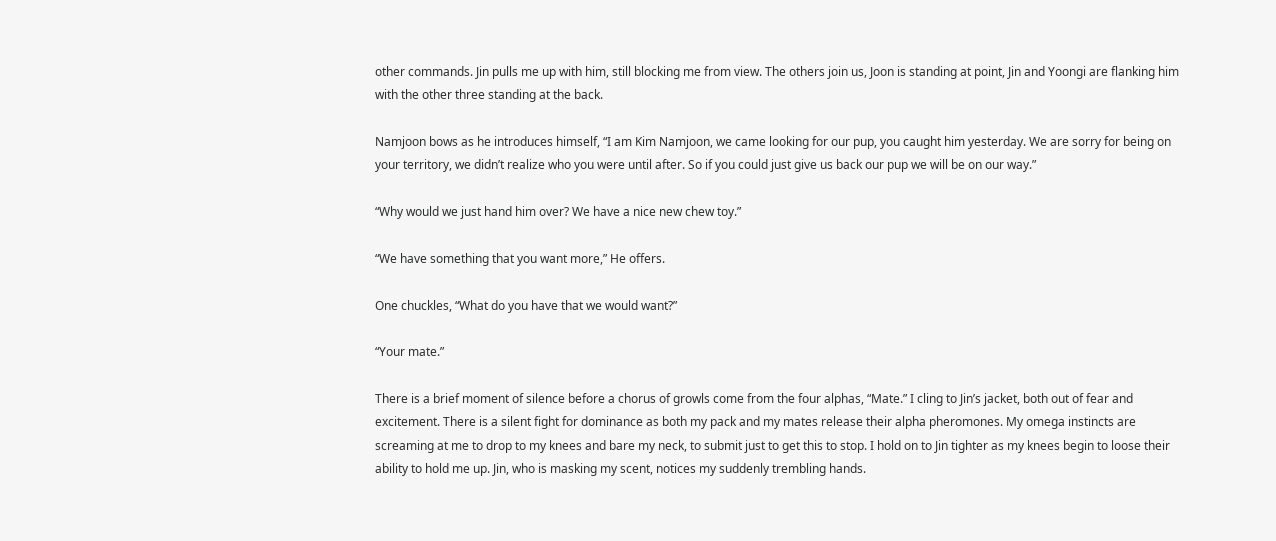other commands. Jin pulls me up with him, still blocking me from view. The others join us, Joon is standing at point, Jin and Yoongi are flanking him with the other three standing at the back.

Namjoon bows as he introduces himself, “I am Kim Namjoon, we came looking for our pup, you caught him yesterday. We are sorry for being on your territory, we didn’t realize who you were until after. So if you could just give us back our pup we will be on our way.”

“Why would we just hand him over? We have a nice new chew toy.”

“We have something that you want more,” He offers.

One chuckles, “What do you have that we would want?”

“Your mate.”

There is a brief moment of silence before a chorus of growls come from the four alphas, “Mate.” I cling to Jin’s jacket, both out of fear and excitement. There is a silent fight for dominance as both my pack and my mates release their alpha pheromones. My omega instincts are screaming at me to drop to my knees and bare my neck, to submit just to get this to stop. I hold on to Jin tighter as my knees begin to loose their ability to hold me up. Jin, who is masking my scent, notices my suddenly trembling hands.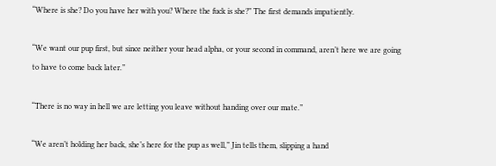“Where is she? Do you have her with you? Where the fuck is she?” The first demands impatiently.

“We want our pup first, but since neither your head alpha, or your second in command, aren’t here we are going to have to come back later.”

“There is no way in hell we are letting you leave without handing over our mate.”

“We aren’t holding her back, she’s here for the pup as well,” Jin tells them, slipping a hand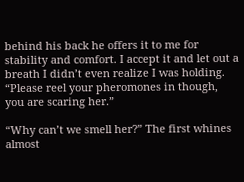behind his back he offers it to me for stability and comfort. I accept it and let out a breath I didn’t even realize I was holding. “Please reel your pheromones in though, you are scaring her.”

“Why can’t we smell her?” The first whines almost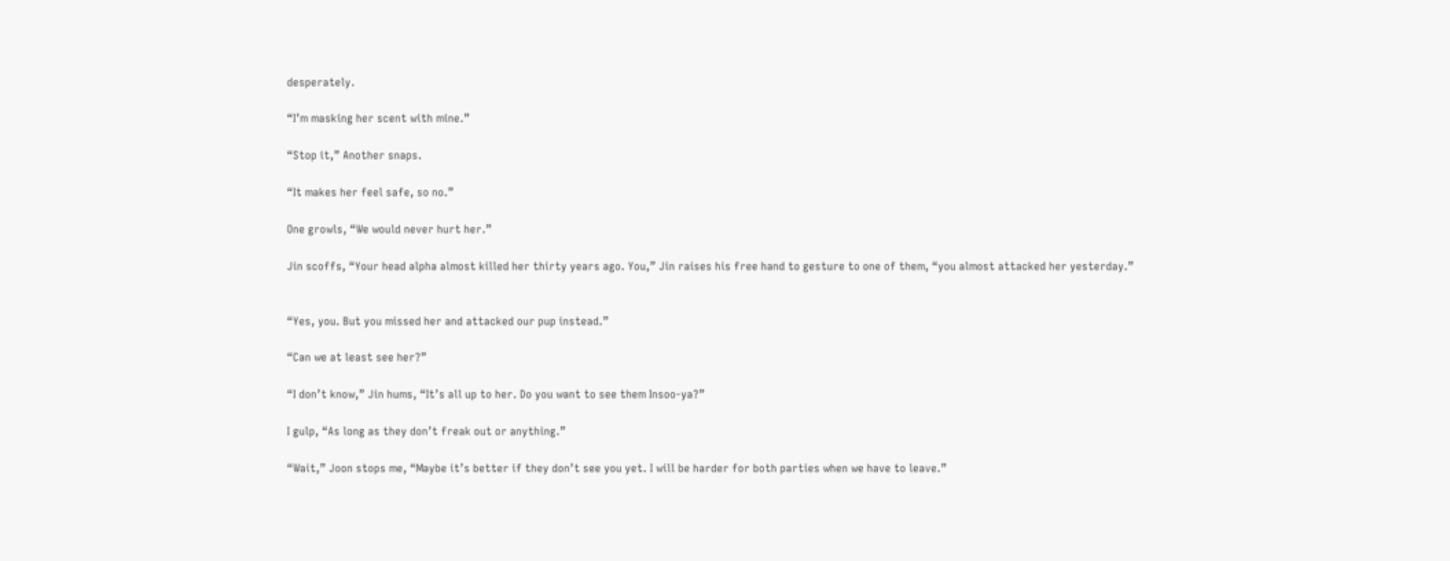desperately.

“I’m masking her scent with mine.”

“Stop it,” Another snaps.

“It makes her feel safe, so no.”

One growls, “We would never hurt her.”

Jin scoffs, “Your head alpha almost killed her thirty years ago. You,” Jin raises his free hand to gesture to one of them, “you almost attacked her yesterday.”


“Yes, you. But you missed her and attacked our pup instead.”

“Can we at least see her?”

“I don’t know,” Jin hums, “It’s all up to her. Do you want to see them Insoo-ya?”

I gulp, “As long as they don’t freak out or anything.”

“Wait,” Joon stops me, “Maybe it’s better if they don’t see you yet. I will be harder for both parties when we have to leave.”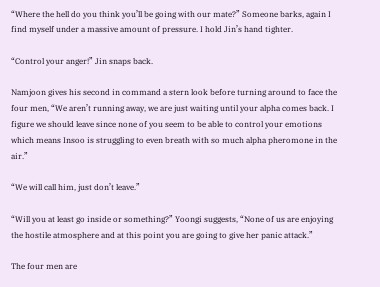“Where the hell do you think you’ll be going with our mate?” Someone barks, again I find myself under a massive amount of pressure. I hold Jin’s hand tighter.

“Control your anger!” Jin snaps back.

Namjoon gives his second in command a stern look before turning around to face the four men, “We aren’t running away, we are just waiting until your alpha comes back. I figure we should leave since none of you seem to be able to control your emotions which means Insoo is struggling to even breath with so much alpha pheromone in the air.”

“We will call him, just don’t leave.”

“Will you at least go inside or something?” Yoongi suggests, “None of us are enjoying the hostile atmosphere and at this point you are going to give her panic attack.”

The four men are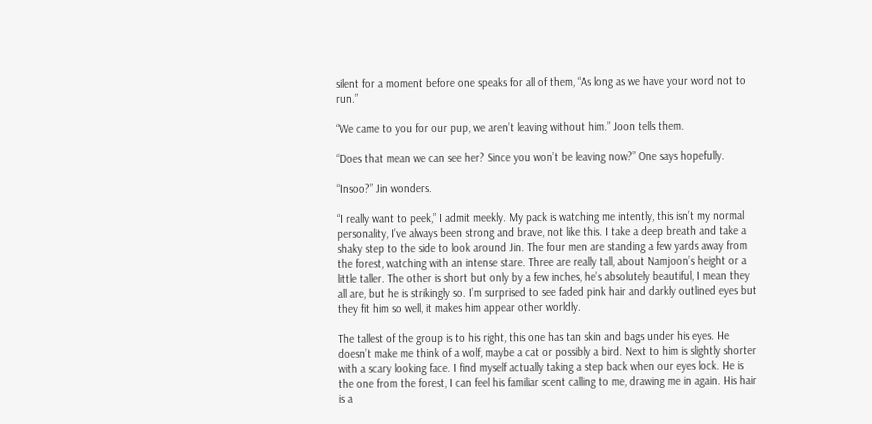silent for a moment before one speaks for all of them, “As long as we have your word not to run.”

“We came to you for our pup, we aren’t leaving without him.” Joon tells them.

“Does that mean we can see her? Since you won’t be leaving now?” One says hopefully.

“Insoo?” Jin wonders.

“I really want to peek,” I admit meekly. My pack is watching me intently, this isn’t my normal personality, I’ve always been strong and brave, not like this. I take a deep breath and take a shaky step to the side to look around Jin. The four men are standing a few yards away from the forest, watching with an intense stare. Three are really tall, about Namjoon’s height or a little taller. The other is short but only by a few inches, he’s absolutely beautiful, I mean they all are, but he is strikingly so. I’m surprised to see faded pink hair and darkly outlined eyes but they fit him so well, it makes him appear other worldly.

The tallest of the group is to his right, this one has tan skin and bags under his eyes. He doesn’t make me think of a wolf, maybe a cat or possibly a bird. Next to him is slightly shorter with a scary looking face. I find myself actually taking a step back when our eyes lock. He is the one from the forest, I can feel his familiar scent calling to me, drawing me in again. His hair is a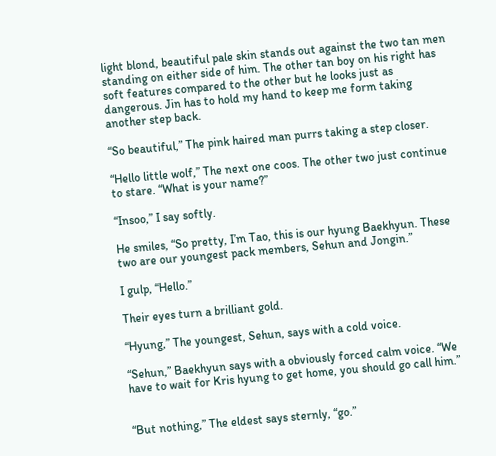light blond, beautiful pale skin stands out against the two tan men standing on either side of him. The other tan boy on his right has soft features compared to the other but he looks just as dangerous. Jin has to hold my hand to keep me form taking another step back.

“So beautiful,” The pink haired man purrs taking a step closer.

“Hello little wolf,” The next one coos. The other two just continue to stare. “What is your name?”

“Insoo,” I say softly.

He smiles, “So pretty, I’m Tao, this is our hyung Baekhyun. These two are our youngest pack members, Sehun and Jongin.”

I gulp, “Hello.”

Their eyes turn a brilliant gold.

“Hyung,” The youngest, Sehun, says with a cold voice.

“Sehun,” Baekhyun says with a obviously forced calm voice. “We have to wait for Kris hyung to get home, you should go call him.”


“But nothing,” The eldest says sternly, “go.”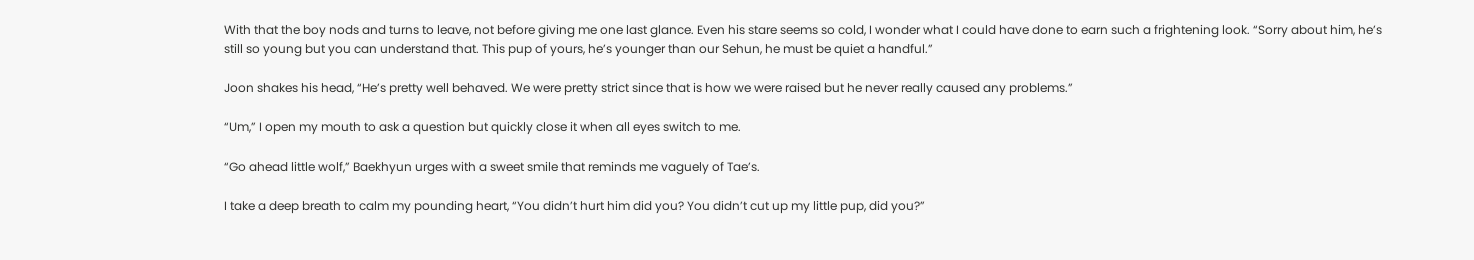With that the boy nods and turns to leave, not before giving me one last glance. Even his stare seems so cold, I wonder what I could have done to earn such a frightening look. “Sorry about him, he’s still so young but you can understand that. This pup of yours, he’s younger than our Sehun, he must be quiet a handful.”

Joon shakes his head, “He’s pretty well behaved. We were pretty strict since that is how we were raised but he never really caused any problems.”

“Um,” I open my mouth to ask a question but quickly close it when all eyes switch to me.

“Go ahead little wolf,” Baekhyun urges with a sweet smile that reminds me vaguely of Tae’s.

I take a deep breath to calm my pounding heart, “You didn’t hurt him did you? You didn’t cut up my little pup, did you?”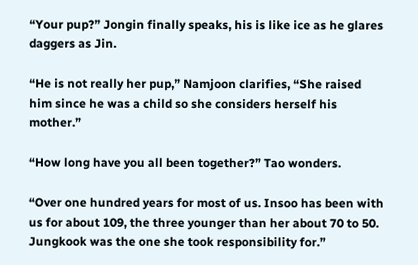“Your pup?” Jongin finally speaks, his is like ice as he glares daggers as Jin.

“He is not really her pup,” Namjoon clarifies, “She raised him since he was a child so she considers herself his mother.”

“How long have you all been together?” Tao wonders.

“Over one hundred years for most of us. Insoo has been with us for about 109, the three younger than her about 70 to 50. Jungkook was the one she took responsibility for.”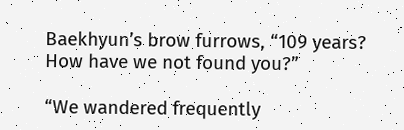Baekhyun’s brow furrows, “109 years? How have we not found you?”

“We wandered frequently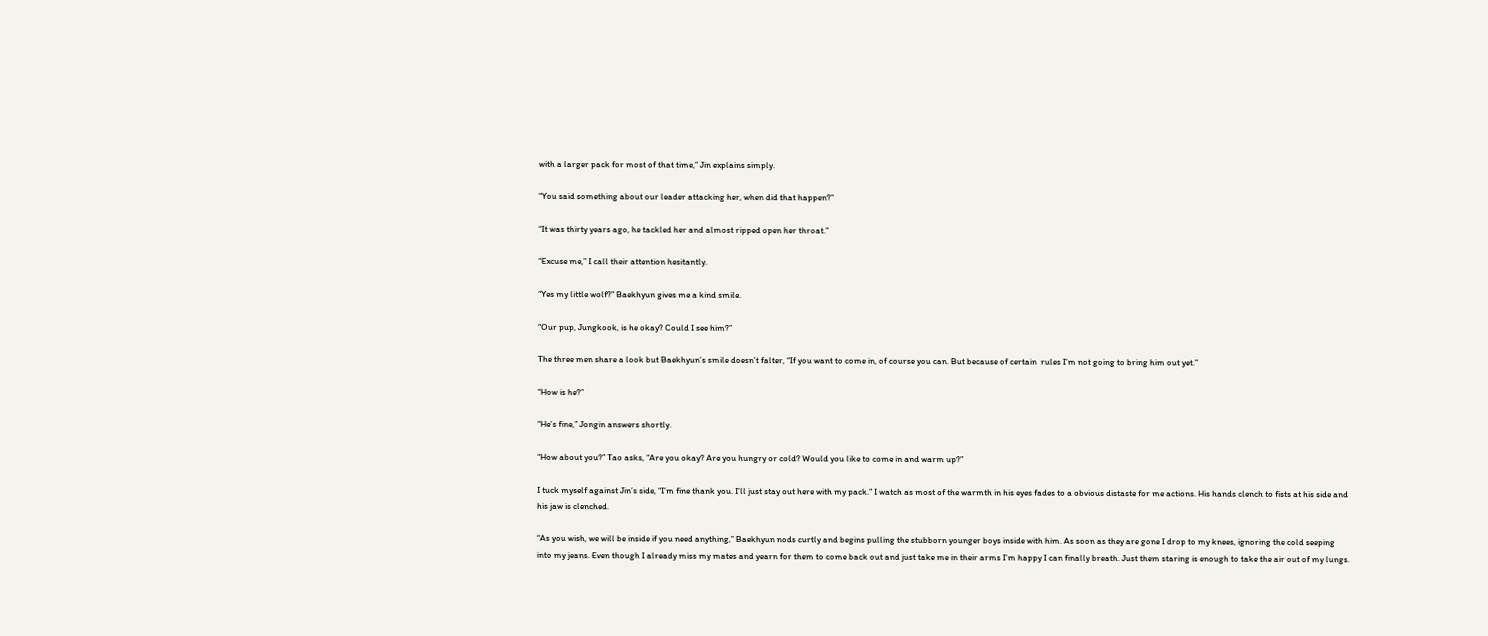with a larger pack for most of that time,” Jin explains simply.

“You said something about our leader attacking her, when did that happen?”

“It was thirty years ago, he tackled her and almost ripped open her throat.”

“Excuse me,” I call their attention hesitantly.

“Yes my little wolf?” Baekhyun gives me a kind smile.

“Our pup, Jungkook, is he okay? Could I see him?”

The three men share a look but Baekhyun’s smile doesn’t falter, “If you want to come in, of course you can. But because of certain  rules I’m not going to bring him out yet.”

“How is he?”

“He’s fine,” Jongin answers shortly.

“How about you?” Tao asks, “Are you okay? Are you hungry or cold? Would you like to come in and warm up?”

I tuck myself against Jin’s side, “I’m fine thank you. I’ll just stay out here with my pack.” I watch as most of the warmth in his eyes fades to a obvious distaste for me actions. His hands clench to fists at his side and his jaw is clenched.

“As you wish, we will be inside if you need anything,” Baekhyun nods curtly and begins pulling the stubborn younger boys inside with him. As soon as they are gone I drop to my knees, ignoring the cold seeping into my jeans. Even though I already miss my mates and yearn for them to come back out and just take me in their arms I’m happy I can finally breath. Just them staring is enough to take the air out of my lungs.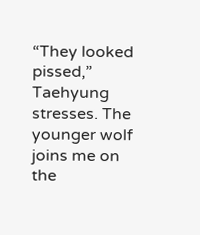“They looked pissed,” Taehyung stresses. The younger wolf joins me on the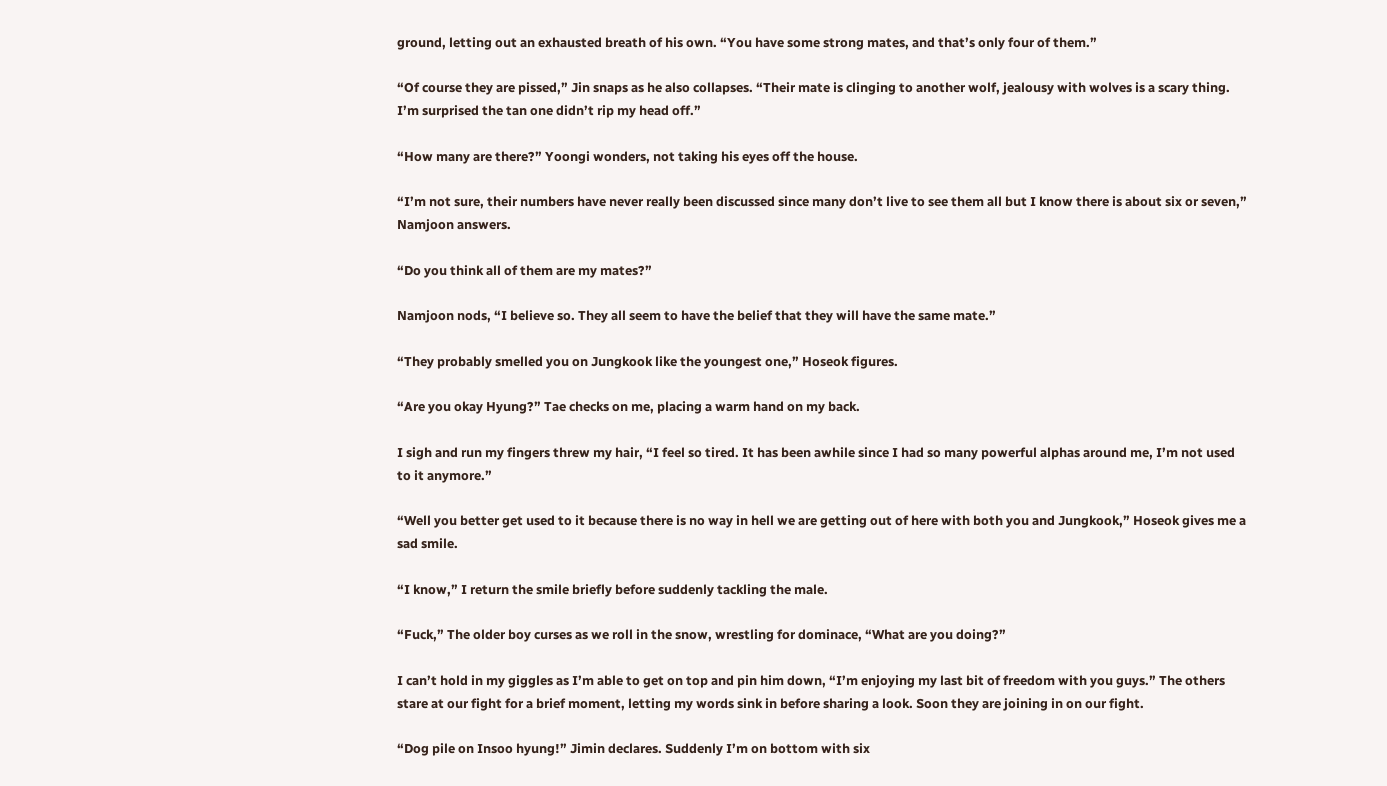ground, letting out an exhausted breath of his own. “You have some strong mates, and that’s only four of them.”

“Of course they are pissed,” Jin snaps as he also collapses. “Their mate is clinging to another wolf, jealousy with wolves is a scary thing. I’m surprised the tan one didn’t rip my head off.”

“How many are there?” Yoongi wonders, not taking his eyes off the house.

“I’m not sure, their numbers have never really been discussed since many don’t live to see them all but I know there is about six or seven,” Namjoon answers.

“Do you think all of them are my mates?”

Namjoon nods, “I believe so. They all seem to have the belief that they will have the same mate.”

“They probably smelled you on Jungkook like the youngest one,” Hoseok figures.

“Are you okay Hyung?” Tae checks on me, placing a warm hand on my back.

I sigh and run my fingers threw my hair, “I feel so tired. It has been awhile since I had so many powerful alphas around me, I’m not used to it anymore.”

“Well you better get used to it because there is no way in hell we are getting out of here with both you and Jungkook,” Hoseok gives me a sad smile.

“I know,” I return the smile briefly before suddenly tackling the male.

“Fuck,” The older boy curses as we roll in the snow, wrestling for dominace, “What are you doing?”

I can’t hold in my giggles as I’m able to get on top and pin him down, “I’m enjoying my last bit of freedom with you guys.” The others stare at our fight for a brief moment, letting my words sink in before sharing a look. Soon they are joining in on our fight.

“Dog pile on Insoo hyung!” Jimin declares. Suddenly I’m on bottom with six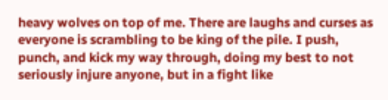heavy wolves on top of me. There are laughs and curses as everyone is scrambling to be king of the pile. I push, punch, and kick my way through, doing my best to not seriously injure anyone, but in a fight like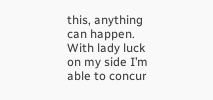this, anything can happen. With lady luck on my side I’m able to concur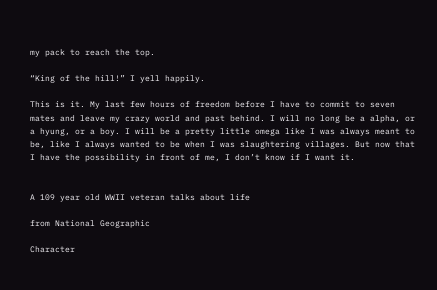my pack to reach the top.

“King of the hill!” I yell happily.

This is it. My last few hours of freedom before I have to commit to seven mates and leave my crazy world and past behind. I will no long be a alpha, or a hyung, or a boy. I will be a pretty little omega like I was always meant to be, like I always wanted to be when I was slaughtering villages. But now that I have the possibility in front of me, I don’t know if I want it.


A 109 year old WWII veteran talks about life

from National Geographic

Character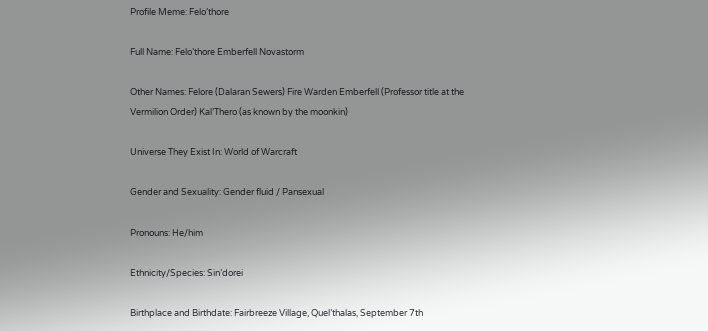Profile Meme: Felo’thore

Full Name: Felo’thore Emberfell Novastorm

Other Names: Felore (Dalaran Sewers) Fire Warden Emberfell (Professor title at the Vermilion Order) Kal’Thero (as known by the moonkin)

Universe They Exist In: World of Warcraft

Gender and Sexuality: Gender fluid / Pansexual

Pronouns: He/him

Ethnicity/Species: Sin’dorei

Birthplace and Birthdate: Fairbreeze Village, Quel’thalas, September 7th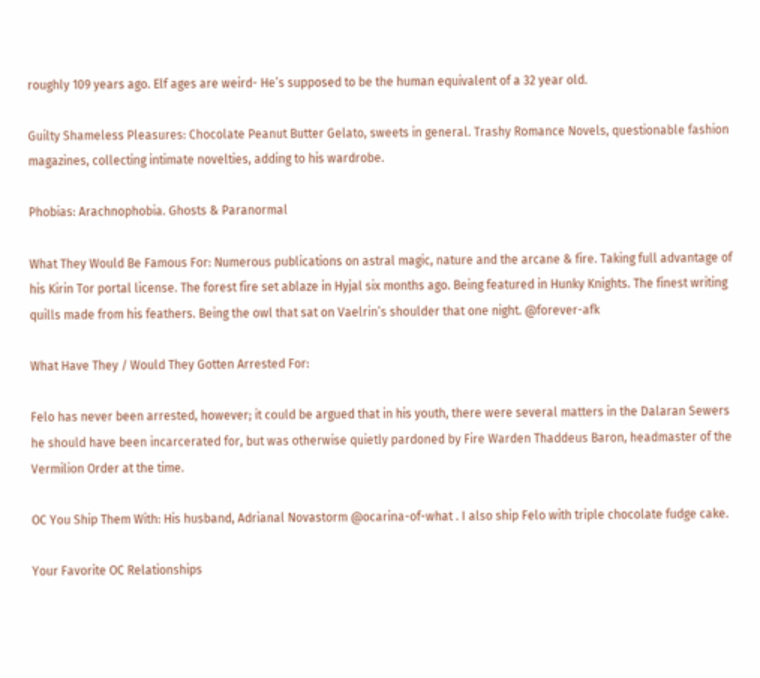roughly 109 years ago. Elf ages are weird- He’s supposed to be the human equivalent of a 32 year old.

Guilty Shameless Pleasures: Chocolate Peanut Butter Gelato, sweets in general. Trashy Romance Novels, questionable fashion magazines, collecting intimate novelties, adding to his wardrobe.

Phobias: Arachnophobia. Ghosts & Paranormal

What They Would Be Famous For: Numerous publications on astral magic, nature and the arcane & fire. Taking full advantage of his Kirin Tor portal license. The forest fire set ablaze in Hyjal six months ago. Being featured in Hunky Knights. The finest writing quills made from his feathers. Being the owl that sat on Vaelrin’s shoulder that one night. @forever-afk

What Have They / Would They Gotten Arrested For:

Felo has never been arrested, however; it could be argued that in his youth, there were several matters in the Dalaran Sewers he should have been incarcerated for, but was otherwise quietly pardoned by Fire Warden Thaddeus Baron, headmaster of the Vermilion Order at the time.

OC You Ship Them With: His husband, Adrianal Novastorm @ocarina-of-what . I also ship Felo with triple chocolate fudge cake.

Your Favorite OC Relationships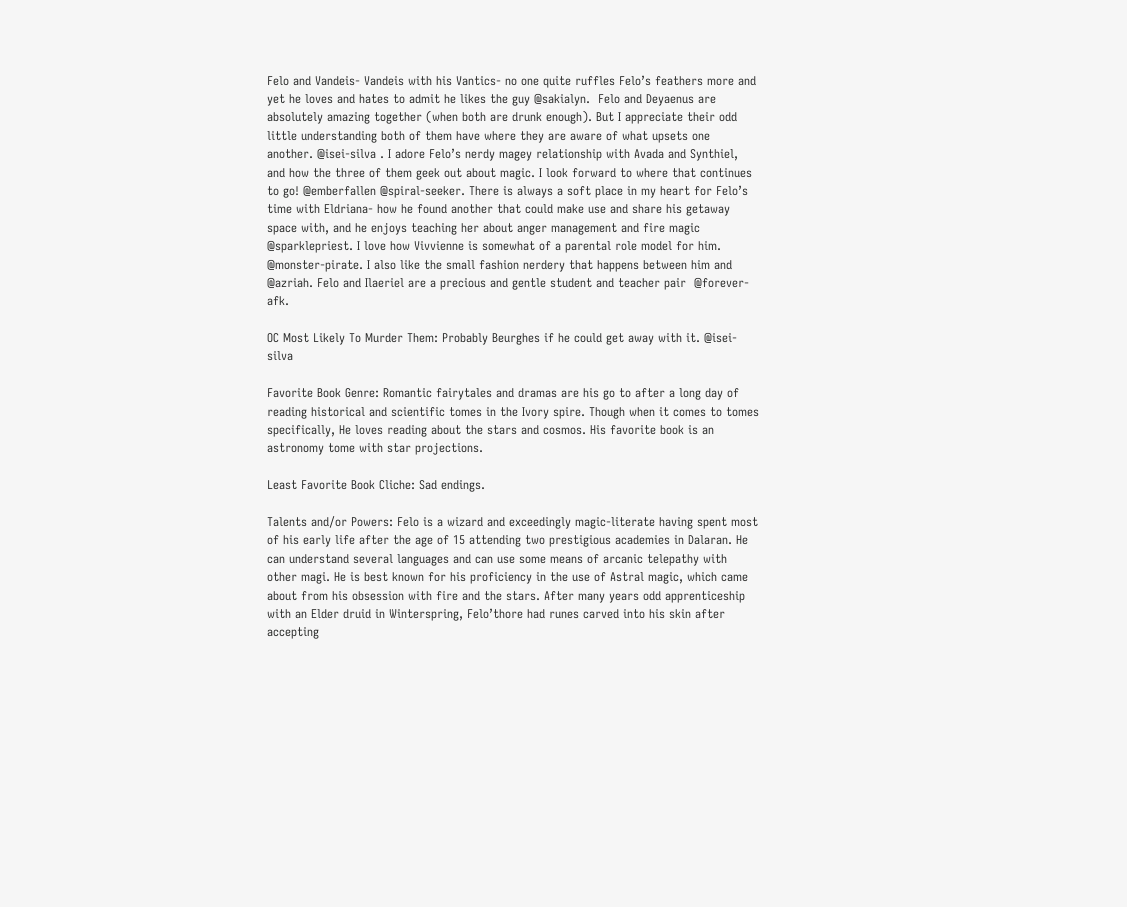Felo and Vandeis- Vandeis with his Vantics- no one quite ruffles Felo’s feathers more and yet he loves and hates to admit he likes the guy @sakialyn.  Felo and Deyaenus are absolutely amazing together (when both are drunk enough). But I appreciate their odd little understanding both of them have where they are aware of what upsets one another. @isei-silva . I adore Felo’s nerdy magey relationship with Avada and Synthiel, and how the three of them geek out about magic. I look forward to where that continues to go! @emberfallen @spiral-seeker. There is always a soft place in my heart for Felo’s time with Eldriana- how he found another that could make use and share his getaway space with, and he enjoys teaching her about anger management and fire magic @sparklepriest. I love how Vivvienne is somewhat of a parental role model for him. @monster-pirate. I also like the small fashion nerdery that happens between him and @azriah. Felo and Ilaeriel are a precious and gentle student and teacher pair  @forever-afk.

OC Most Likely To Murder Them: Probably Beurghes if he could get away with it. @isei-silva

Favorite Book Genre: Romantic fairytales and dramas are his go to after a long day of reading historical and scientific tomes in the Ivory spire. Though when it comes to tomes specifically, He loves reading about the stars and cosmos. His favorite book is an astronomy tome with star projections.

Least Favorite Book Cliche: Sad endings.

Talents and/or Powers: Felo is a wizard and exceedingly magic-literate having spent most of his early life after the age of 15 attending two prestigious academies in Dalaran. He can understand several languages and can use some means of arcanic telepathy with other magi. He is best known for his proficiency in the use of Astral magic, which came about from his obsession with fire and the stars. After many years odd apprenticeship with an Elder druid in Winterspring, Felo’thore had runes carved into his skin after accepting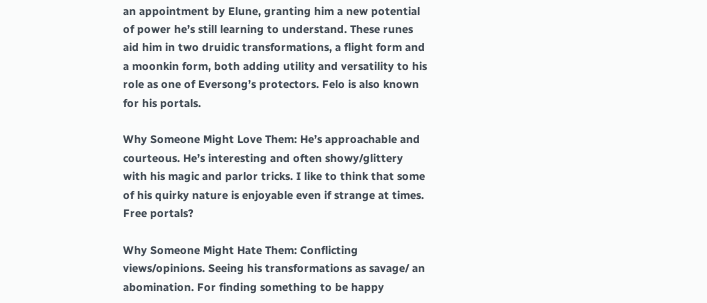an appointment by Elune, granting him a new potential of power he’s still learning to understand. These runes aid him in two druidic transformations, a flight form and a moonkin form, both adding utility and versatility to his role as one of Eversong’s protectors. Felo is also known for his portals.

Why Someone Might Love Them: He’s approachable and courteous. He’s interesting and often showy/glittery with his magic and parlor tricks. I like to think that some of his quirky nature is enjoyable even if strange at times. Free portals?

Why Someone Might Hate Them: Conflicting views/opinions. Seeing his transformations as savage/ an abomination. For finding something to be happy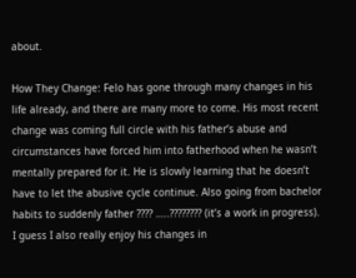about.

How They Change: Felo has gone through many changes in his life already, and there are many more to come. His most recent change was coming full circle with his father’s abuse and circumstances have forced him into fatherhood when he wasn’t mentally prepared for it. He is slowly learning that he doesn’t have to let the abusive cycle continue. Also going from bachelor habits to suddenly father ???? …..???????? (it’s a work in progress). I guess I also really enjoy his changes in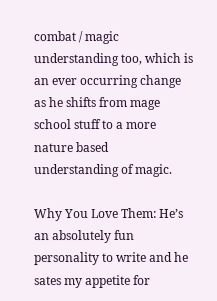combat / magic understanding too, which is an ever occurring change as he shifts from mage school stuff to a more nature based understanding of magic.

Why You Love Them: He’s an absolutely fun personality to write and he sates my appetite for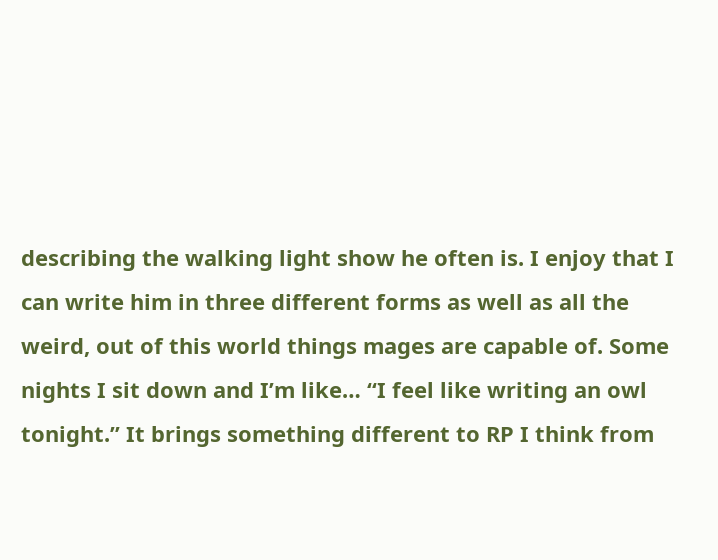describing the walking light show he often is. I enjoy that I can write him in three different forms as well as all the weird, out of this world things mages are capable of. Some nights I sit down and I’m like… “I feel like writing an owl tonight.” It brings something different to RP I think from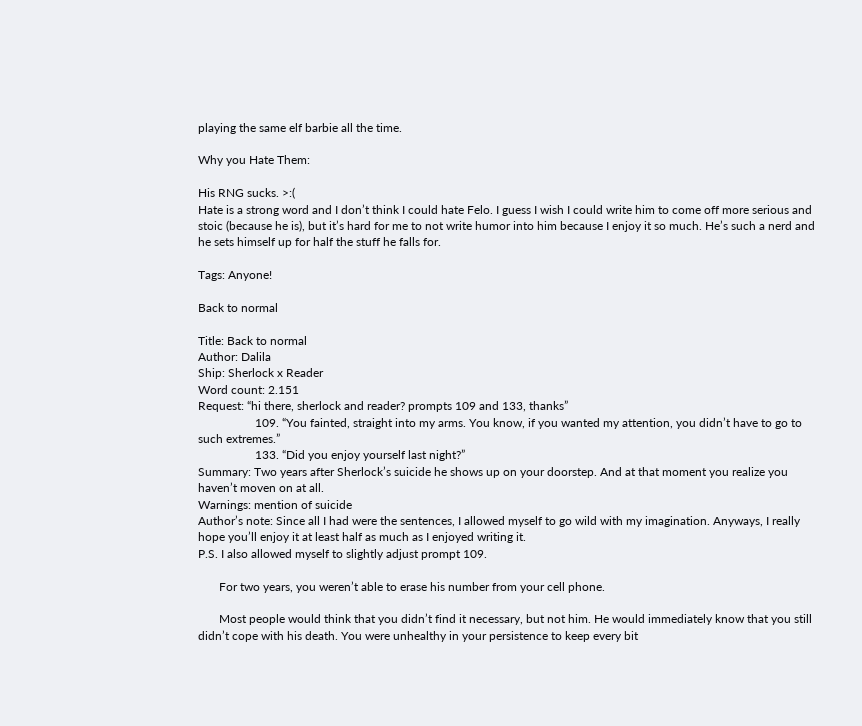playing the same elf barbie all the time.

Why you Hate Them:

His RNG sucks. >:(
Hate is a strong word and I don’t think I could hate Felo. I guess I wish I could write him to come off more serious and stoic (because he is), but it’s hard for me to not write humor into him because I enjoy it so much. He’s such a nerd and he sets himself up for half the stuff he falls for.

Tags: Anyone!

Back to normal

Title: Back to normal
Author: Dalila
Ship: Sherlock x Reader
Word count: 2.151
Request: “hi there, sherlock and reader? prompts 109 and 133, thanks”
                   109. “You fainted, straight into my arms. You know, if you wanted my attention, you didn’t have to go to such extremes.”
                   133. “Did you enjoy yourself last night?”
Summary: Two years after Sherlock’s suicide he shows up on your doorstep. And at that moment you realize you haven’t moven on at all.
Warnings: mention of suicide
Author’s note: Since all I had were the sentences, I allowed myself to go wild with my imagination. Anyways, I really hope you’ll enjoy it at least half as much as I enjoyed writing it.
P.S. I also allowed myself to slightly adjust prompt 109.

       For two years, you weren’t able to erase his number from your cell phone.

       Most people would think that you didn’t find it necessary, but not him. He would immediately know that you still didn’t cope with his death. You were unhealthy in your persistence to keep every bit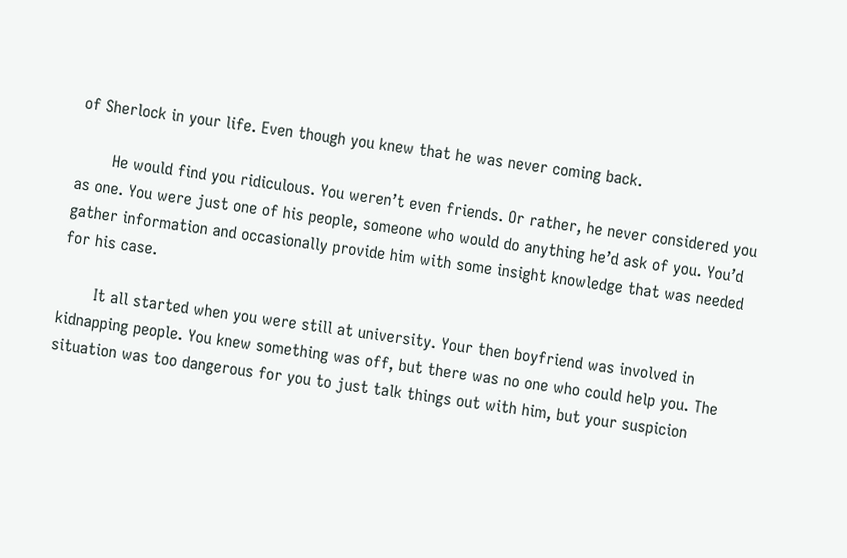of Sherlock in your life. Even though you knew that he was never coming back.

       He would find you ridiculous. You weren’t even friends. Or rather, he never considered you as one. You were just one of his people, someone who would do anything he’d ask of you. You’d gather information and occasionally provide him with some insight knowledge that was needed for his case.

       It all started when you were still at university. Your then boyfriend was involved in kidnapping people. You knew something was off, but there was no one who could help you. The situation was too dangerous for you to just talk things out with him, but your suspicion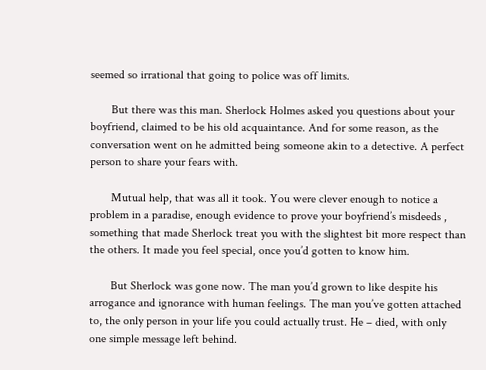seemed so irrational that going to police was off limits.

       But there was this man. Sherlock Holmes asked you questions about your boyfriend, claimed to be his old acquaintance. And for some reason, as the conversation went on he admitted being someone akin to a detective. A perfect person to share your fears with.

       Mutual help, that was all it took. You were clever enough to notice a problem in a paradise, enough evidence to prove your boyfriend’s misdeeds , something that made Sherlock treat you with the slightest bit more respect than the others. It made you feel special, once you’d gotten to know him.

       But Sherlock was gone now. The man you’d grown to like despite his arrogance and ignorance with human feelings. The man you’ve gotten attached to, the only person in your life you could actually trust. He – died, with only one simple message left behind.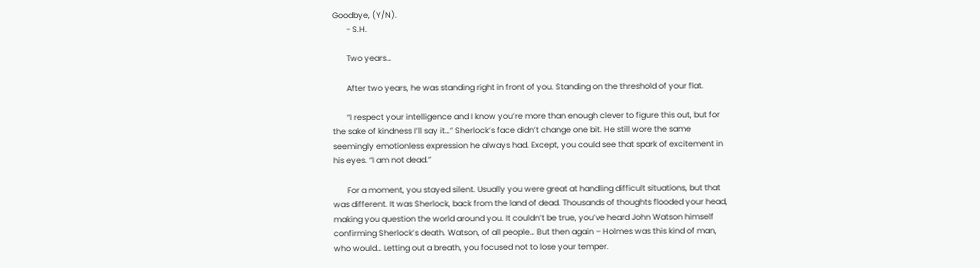Goodbye, (Y/N).
       - S.H.

       Two years…

       After two years, he was standing right in front of you. Standing on the threshold of your flat.

       “I respect your intelligence and I know you’re more than enough clever to figure this out, but for the sake of kindness I’ll say it…” Sherlock’s face didn’t change one bit. He still wore the same seemingly emotionless expression he always had. Except, you could see that spark of excitement in his eyes. “I am not dead.”

       For a moment, you stayed silent. Usually you were great at handling difficult situations, but that was different. It was Sherlock, back from the land of dead. Thousands of thoughts flooded your head, making you question the world around you. It couldn’t be true, you’ve heard John Watson himself confirming Sherlock’s death. Watson, of all people… But then again – Holmes was this kind of man, who would… Letting out a breath, you focused not to lose your temper.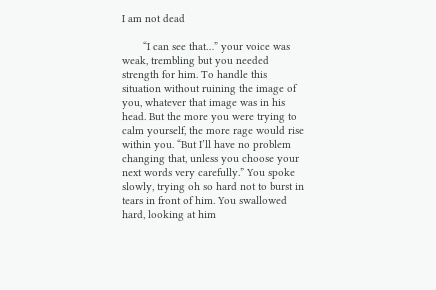I am not dead

       “I can see that…” your voice was weak, trembling but you needed strength for him. To handle this situation without ruining the image of you, whatever that image was in his head. But the more you were trying to calm yourself, the more rage would rise within you. “But I’ll have no problem changing that, unless you choose your next words very carefully.” You spoke slowly, trying oh so hard not to burst in tears in front of him. You swallowed hard, looking at him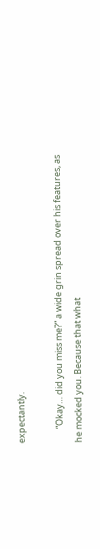expectantly.

       “Okay… did you miss me?” a wide grin spread over his features, as he mocked you. Because that what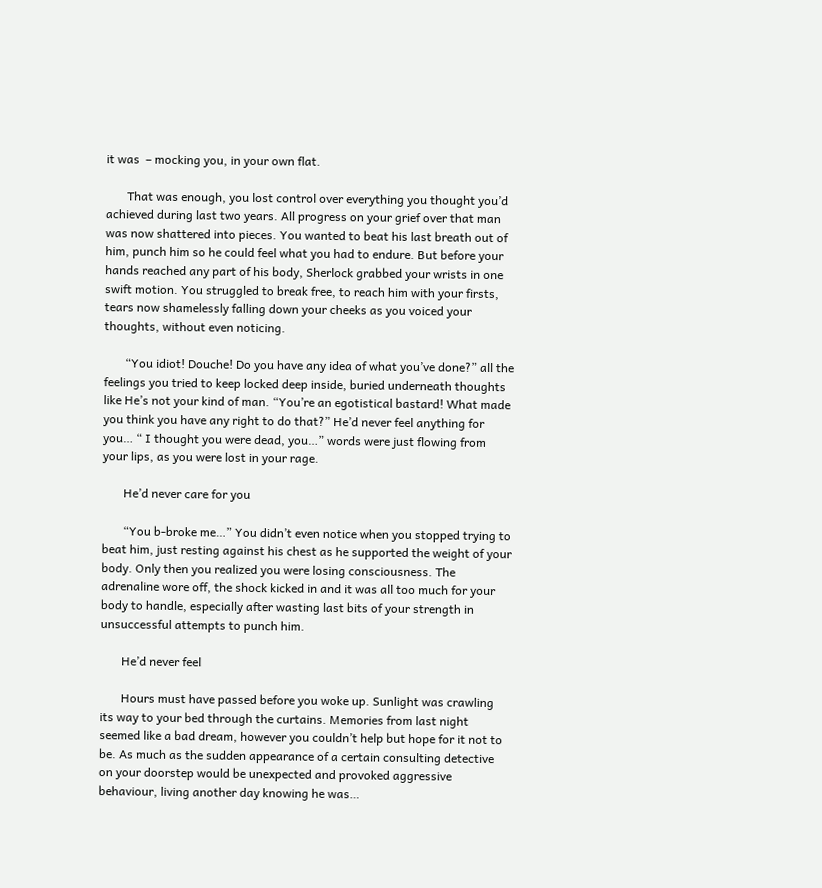it was  – mocking you, in your own flat.

       That was enough, you lost control over everything you thought you’d achieved during last two years. All progress on your grief over that man was now shattered into pieces. You wanted to beat his last breath out of him, punch him so he could feel what you had to endure. But before your hands reached any part of his body, Sherlock grabbed your wrists in one swift motion. You struggled to break free, to reach him with your firsts, tears now shamelessly falling down your cheeks as you voiced your thoughts, without even noticing.

       “You idiot! Douche! Do you have any idea of what you’ve done?” all the feelings you tried to keep locked deep inside, buried underneath thoughts like He’s not your kind of man. “You’re an egotistical bastard! What made you think you have any right to do that?” He’d never feel anything for you… “ I thought you were dead, you…” words were just flowing from your lips, as you were lost in your rage.

       He’d never care for you

       “You b-broke me…” You didn’t even notice when you stopped trying to beat him, just resting against his chest as he supported the weight of your body. Only then you realized you were losing consciousness. The adrenaline wore off, the shock kicked in and it was all too much for your body to handle, especially after wasting last bits of your strength in unsuccessful attempts to punch him.

       He’d never feel

       Hours must have passed before you woke up. Sunlight was crawling its way to your bed through the curtains. Memories from last night seemed like a bad dream, however you couldn’t help but hope for it not to be. As much as the sudden appearance of a certain consulting detective on your doorstep would be unexpected and provoked aggressive behaviour, living another day knowing he was…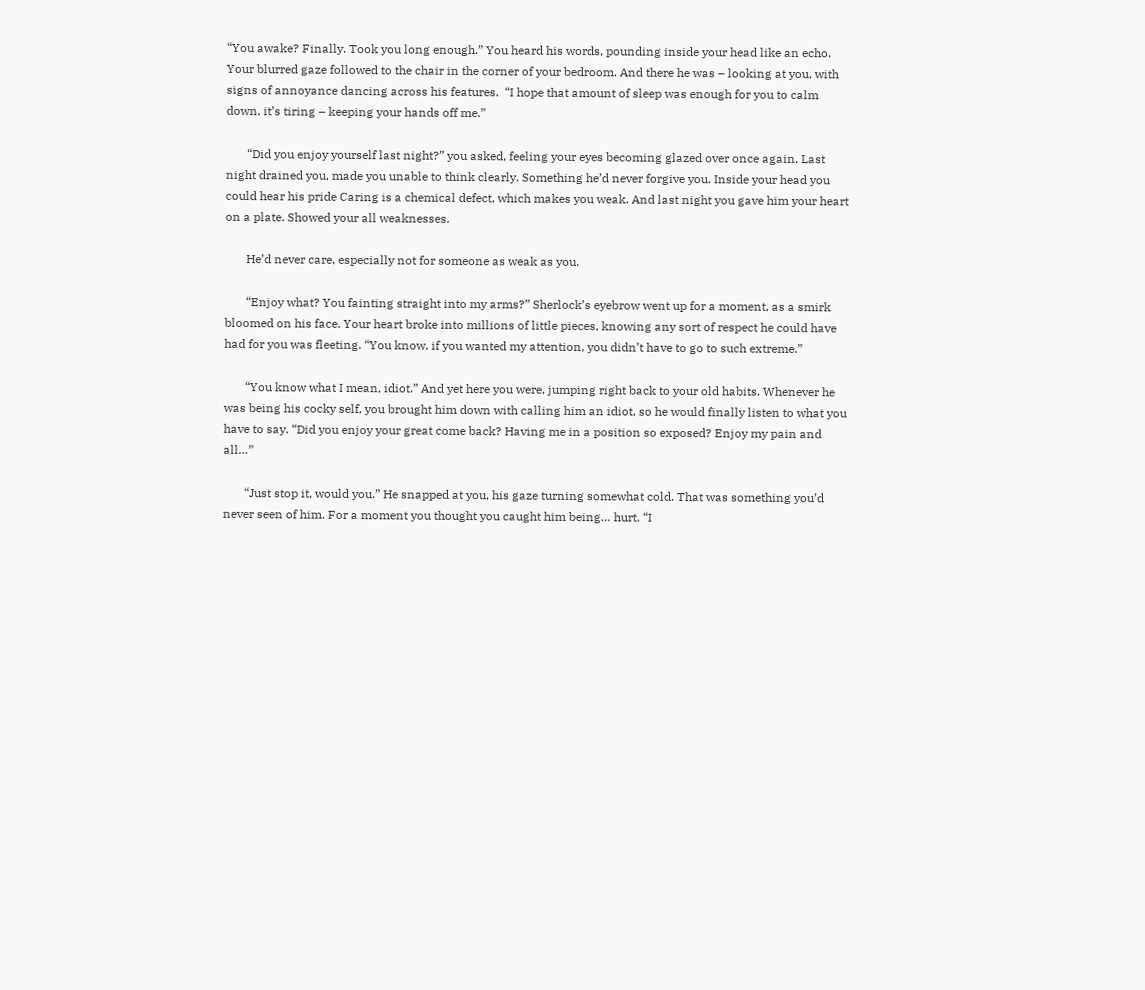“You awake? Finally. Took you long enough.” You heard his words, pounding inside your head like an echo. Your blurred gaze followed to the chair in the corner of your bedroom. And there he was – looking at you, with signs of annoyance dancing across his features.  “I hope that amount of sleep was enough for you to calm down, it’s tiring – keeping your hands off me.”

       “Did you enjoy yourself last night?” you asked, feeling your eyes becoming glazed over once again. Last night drained you, made you unable to think clearly. Something he’d never forgive you. Inside your head you could hear his pride Caring is a chemical defect, which makes you weak. And last night you gave him your heart on a plate. Showed your all weaknesses.

       He’d never care, especially not for someone as weak as you.

       “Enjoy what? You fainting straight into my arms?” Sherlock’s eyebrow went up for a moment, as a smirk bloomed on his face. Your heart broke into millions of little pieces, knowing any sort of respect he could have had for you was fleeting. “You know, if you wanted my attention, you didn’t have to go to such extreme.”

       “You know what I mean, idiot.” And yet here you were, jumping right back to your old habits. Whenever he was being his cocky self, you brought him down with calling him an idiot, so he would finally listen to what you have to say. “Did you enjoy your great come back? Having me in a position so exposed? Enjoy my pain and all…”

       “Just stop it, would you.” He snapped at you, his gaze turning somewhat cold. That was something you’d never seen of him. For a moment you thought you caught him being… hurt. “I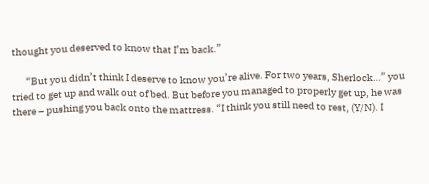thought you deserved to know that I’m back.”

       “But you didn’t think I deserve to know you’re alive. For two years, Sherlock…” you tried to get up and walk out of bed. But before you managed to properly get up, he was there – pushing you back onto the mattress. “I think you still need to rest, (Y/N). I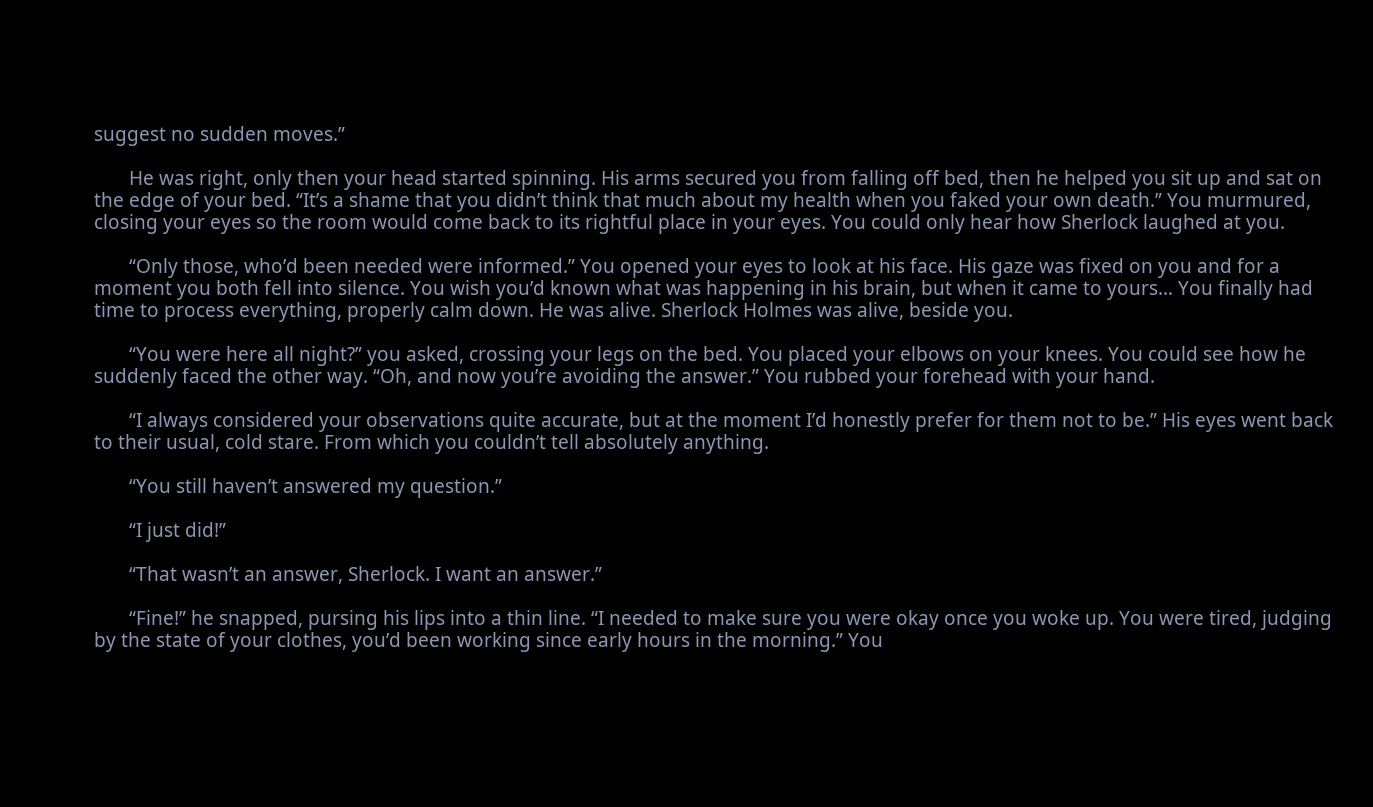suggest no sudden moves.”

       He was right, only then your head started spinning. His arms secured you from falling off bed, then he helped you sit up and sat on the edge of your bed. “It’s a shame that you didn’t think that much about my health when you faked your own death.” You murmured, closing your eyes so the room would come back to its rightful place in your eyes. You could only hear how Sherlock laughed at you.

       “Only those, who’d been needed were informed.” You opened your eyes to look at his face. His gaze was fixed on you and for a moment you both fell into silence. You wish you’d known what was happening in his brain, but when it came to yours… You finally had time to process everything, properly calm down. He was alive. Sherlock Holmes was alive, beside you.

       “You were here all night?” you asked, crossing your legs on the bed. You placed your elbows on your knees. You could see how he suddenly faced the other way. “Oh, and now you’re avoiding the answer.” You rubbed your forehead with your hand.

       “I always considered your observations quite accurate, but at the moment I’d honestly prefer for them not to be.” His eyes went back to their usual, cold stare. From which you couldn’t tell absolutely anything.

       “You still haven’t answered my question.”

       “I just did!”

       “That wasn’t an answer, Sherlock. I want an answer.”

       “Fine!” he snapped, pursing his lips into a thin line. “I needed to make sure you were okay once you woke up. You were tired, judging by the state of your clothes, you’d been working since early hours in the morning.” You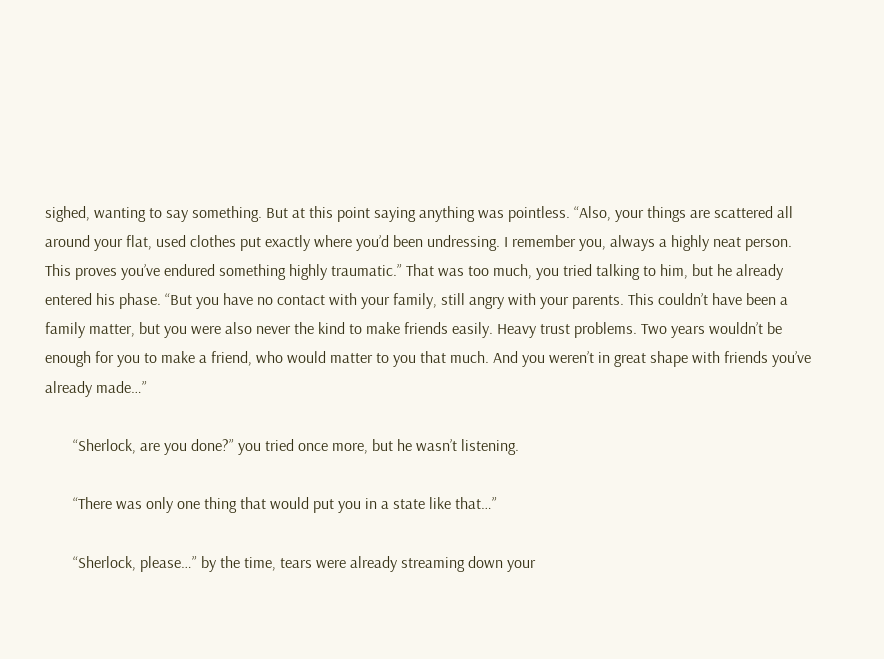sighed, wanting to say something. But at this point saying anything was pointless. “Also, your things are scattered all around your flat, used clothes put exactly where you’d been undressing. I remember you, always a highly neat person. This proves you’ve endured something highly traumatic.” That was too much, you tried talking to him, but he already entered his phase. “But you have no contact with your family, still angry with your parents. This couldn’t have been a family matter, but you were also never the kind to make friends easily. Heavy trust problems. Two years wouldn’t be enough for you to make a friend, who would matter to you that much. And you weren’t in great shape with friends you’ve already made…”

       “Sherlock, are you done?” you tried once more, but he wasn’t listening.

       “There was only one thing that would put you in a state like that…”

       “Sherlock, please…” by the time, tears were already streaming down your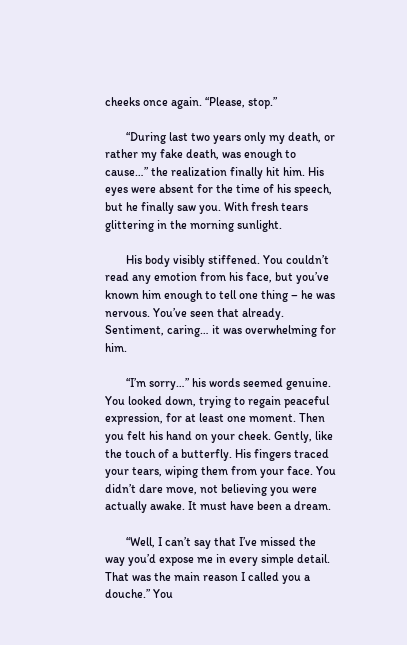cheeks once again. “Please, stop.”

       “During last two years only my death, or rather my fake death, was enough to cause…” the realization finally hit him. His eyes were absent for the time of his speech, but he finally saw you. With fresh tears glittering in the morning sunlight.

       His body visibly stiffened. You couldn’t read any emotion from his face, but you’ve known him enough to tell one thing – he was nervous. You’ve seen that already. Sentiment, caring… it was overwhelming for him.

       “I’m sorry…” his words seemed genuine. You looked down, trying to regain peaceful expression, for at least one moment. Then you felt his hand on your cheek. Gently, like the touch of a butterfly. His fingers traced your tears, wiping them from your face. You didn’t dare move, not believing you were actually awake. It must have been a dream.

       “Well, I can’t say that I’ve missed the way you’d expose me in every simple detail. That was the main reason I called you a douche.” You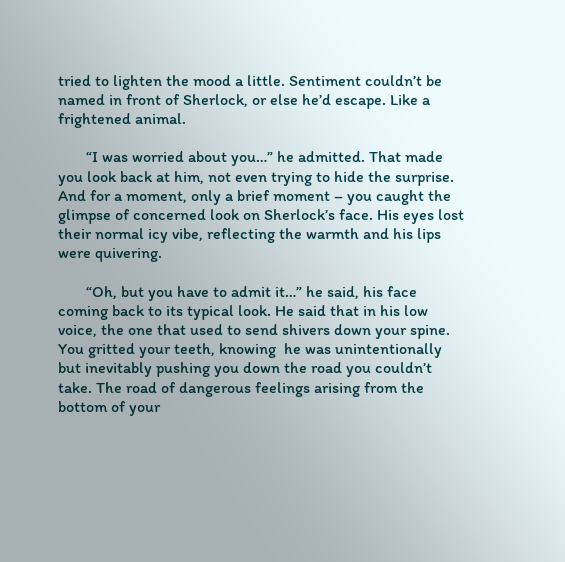tried to lighten the mood a little. Sentiment couldn’t be named in front of Sherlock, or else he’d escape. Like a frightened animal.

       “I was worried about you…” he admitted. That made you look back at him, not even trying to hide the surprise. And for a moment, only a brief moment – you caught the glimpse of concerned look on Sherlock’s face. His eyes lost their normal icy vibe, reflecting the warmth and his lips were quivering.

       “Oh, but you have to admit it…” he said, his face coming back to its typical look. He said that in his low voice, the one that used to send shivers down your spine. You gritted your teeth, knowing  he was unintentionally but inevitably pushing you down the road you couldn’t take. The road of dangerous feelings arising from the bottom of your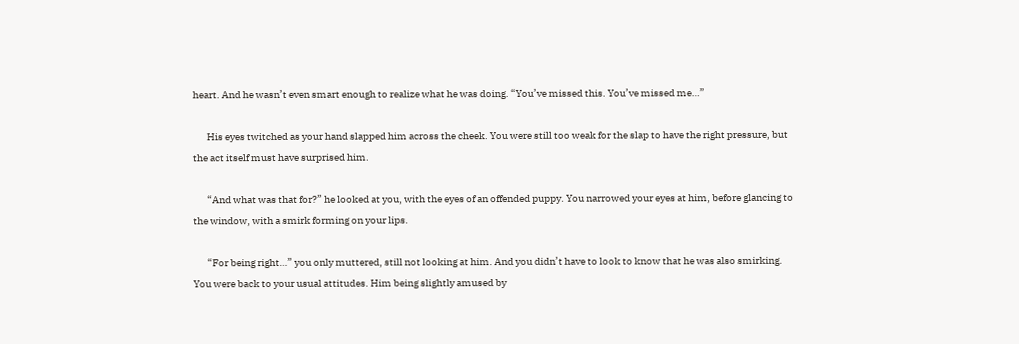heart. And he wasn’t even smart enough to realize what he was doing. “You’ve missed this. You’ve missed me…”

       His eyes twitched as your hand slapped him across the cheek. You were still too weak for the slap to have the right pressure, but the act itself must have surprised him.

       “And what was that for?” he looked at you, with the eyes of an offended puppy. You narrowed your eyes at him, before glancing to the window, with a smirk forming on your lips.

       “For being right…” you only muttered, still not looking at him. And you didn’t have to look to know that he was also smirking. You were back to your usual attitudes. Him being slightly amused by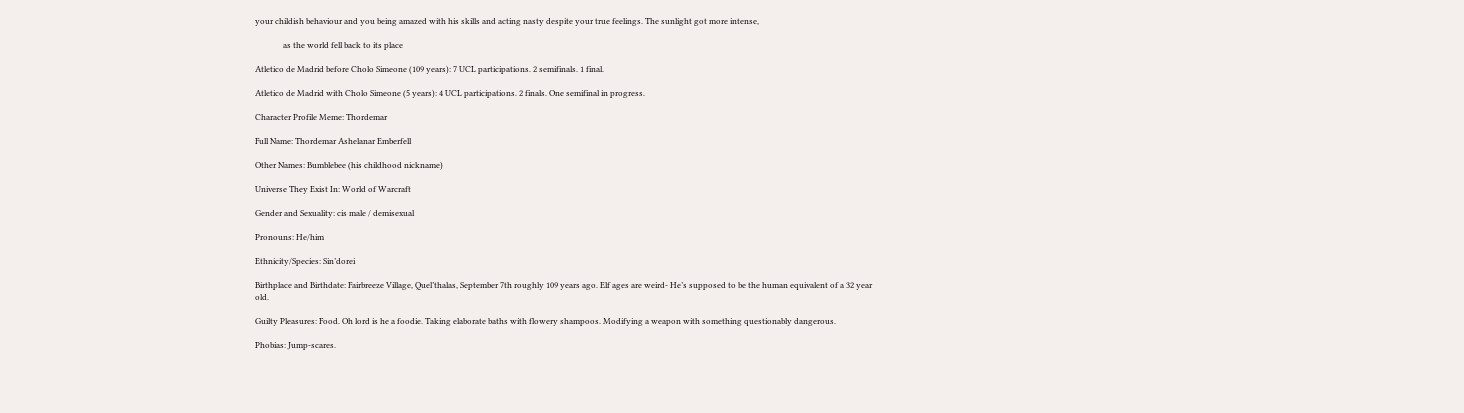your childish behaviour and you being amazed with his skills and acting nasty despite your true feelings. The sunlight got more intense,

              as the world fell back to its place

Atletico de Madrid before Cholo Simeone (109 years): 7 UCL participations. 2 semifinals. 1 final.

Atletico de Madrid with Cholo Simeone (5 years): 4 UCL participations. 2 finals. One semifinal in progress.

Character Profile Meme: Thordemar

Full Name: Thordemar Ashelanar Emberfell

Other Names: Bumblebee (his childhood nickname)

Universe They Exist In: World of Warcraft

Gender and Sexuality: cis male / demisexual

Pronouns: He/him

Ethnicity/Species: Sin’dorei

Birthplace and Birthdate: Fairbreeze Village, Quel’thalas, September 7th roughly 109 years ago. Elf ages are weird- He’s supposed to be the human equivalent of a 32 year old.

Guilty Pleasures: Food. Oh lord is he a foodie. Taking elaborate baths with flowery shampoos. Modifying a weapon with something questionably dangerous.

Phobias: Jump-scares.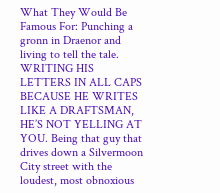What They Would Be Famous For: Punching a gronn in Draenor and living to tell the tale. WRITING HIS LETTERS IN ALL CAPS BECAUSE HE WRITES LIKE A DRAFTSMAN, HE’S NOT YELLING AT YOU. Being that guy that drives down a Silvermoon City street with the loudest, most obnoxious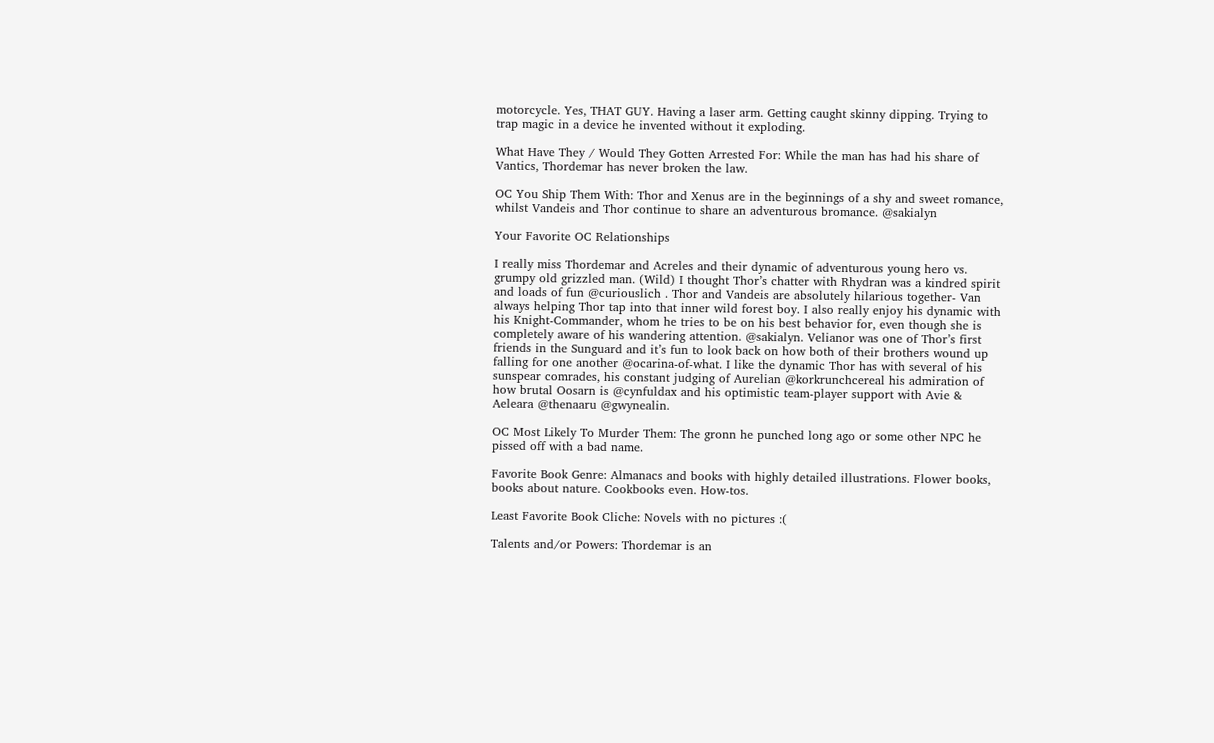motorcycle. Yes, THAT GUY. Having a laser arm. Getting caught skinny dipping. Trying to trap magic in a device he invented without it exploding.

What Have They / Would They Gotten Arrested For: While the man has had his share of Vantics, Thordemar has never broken the law.

OC You Ship Them With: Thor and Xenus are in the beginnings of a shy and sweet romance, whilst Vandeis and Thor continue to share an adventurous bromance. @sakialyn

Your Favorite OC Relationships

I really miss Thordemar and Acreles and their dynamic of adventurous young hero vs. grumpy old grizzled man. (Wild) I thought Thor’s chatter with Rhydran was a kindred spirit and loads of fun @curiouslich . Thor and Vandeis are absolutely hilarious together- Van always helping Thor tap into that inner wild forest boy. I also really enjoy his dynamic with his Knight-Commander, whom he tries to be on his best behavior for, even though she is completely aware of his wandering attention. @sakialyn. Velianor was one of Thor’s first friends in the Sunguard and it’s fun to look back on how both of their brothers wound up falling for one another @ocarina-of-what. I like the dynamic Thor has with several of his sunspear comrades, his constant judging of Aurelian @korkrunchcereal his admiration of how brutal Oosarn is @cynfuldax and his optimistic team-player support with Avie & Aeleara @thenaaru @gwynealin.

OC Most Likely To Murder Them: The gronn he punched long ago or some other NPC he pissed off with a bad name.

Favorite Book Genre: Almanacs and books with highly detailed illustrations. Flower books, books about nature. Cookbooks even. How-tos.

Least Favorite Book Cliche: Novels with no pictures :(

Talents and/or Powers: Thordemar is an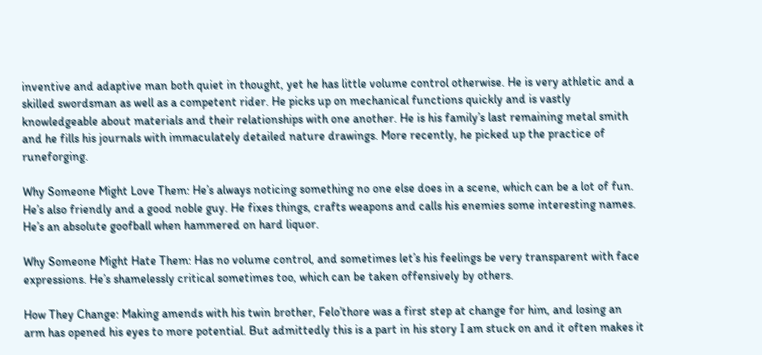inventive and adaptive man both quiet in thought, yet he has little volume control otherwise. He is very athletic and a skilled swordsman as well as a competent rider. He picks up on mechanical functions quickly and is vastly knowledgeable about materials and their relationships with one another. He is his family’s last remaining metal smith and he fills his journals with immaculately detailed nature drawings. More recently, he picked up the practice of runeforging.

Why Someone Might Love Them: He’s always noticing something no one else does in a scene, which can be a lot of fun. He’s also friendly and a good noble guy. He fixes things, crafts weapons and calls his enemies some interesting names. He’s an absolute goofball when hammered on hard liquor.

Why Someone Might Hate Them: Has no volume control, and sometimes let’s his feelings be very transparent with face expressions. He’s shamelessly critical sometimes too, which can be taken offensively by others.

How They Change: Making amends with his twin brother, Felo’thore was a first step at change for him, and losing an arm has opened his eyes to more potential. But admittedly this is a part in his story I am stuck on and it often makes it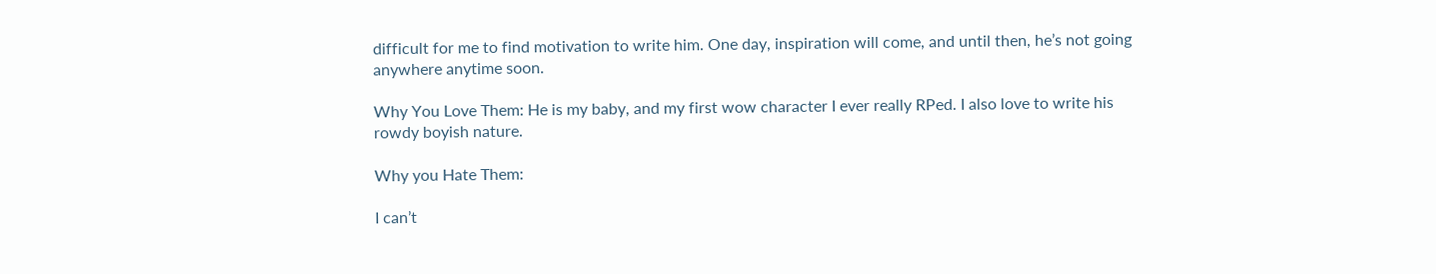difficult for me to find motivation to write him. One day, inspiration will come, and until then, he’s not going anywhere anytime soon.

Why You Love Them: He is my baby, and my first wow character I ever really RPed. I also love to write his rowdy boyish nature.

Why you Hate Them:

I can’t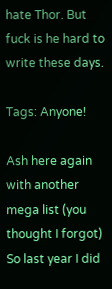hate Thor. But fuck is he hard to write these days.

Tags: Anyone!

Ash here again with another mega list (you thought I forgot) So last year I did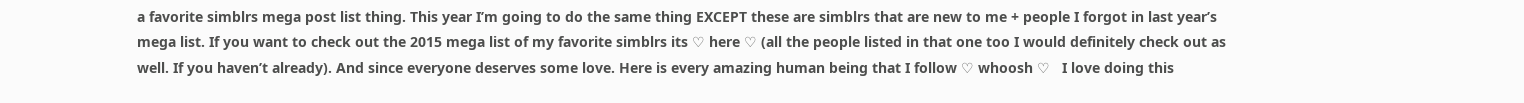a favorite simblrs mega post list thing. This year I’m going to do the same thing EXCEPT these are simblrs that are new to me + people I forgot in last year’s mega list. If you want to check out the 2015 mega list of my favorite simblrs its ♡ here ♡ (all the people listed in that one too I would definitely check out as well. If you haven’t already). And since everyone deserves some love. Here is every amazing human being that I follow ♡ whoosh ♡   I love doing this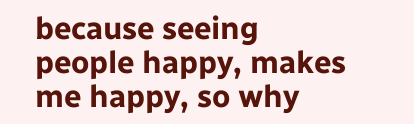because seeing people happy, makes me happy, so why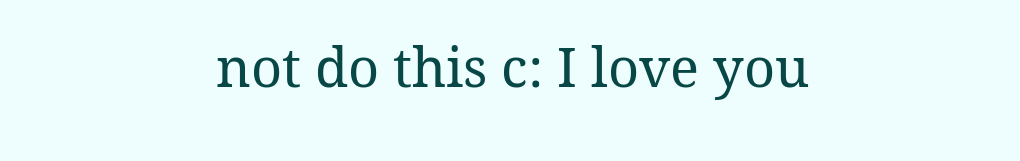not do this c: I love you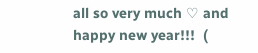all so very much ♡ and happy new year!!!  (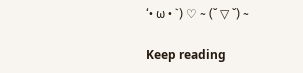‘• ω • `) ♡ ~ (˘ ▽ ˘) ~

Keep reading